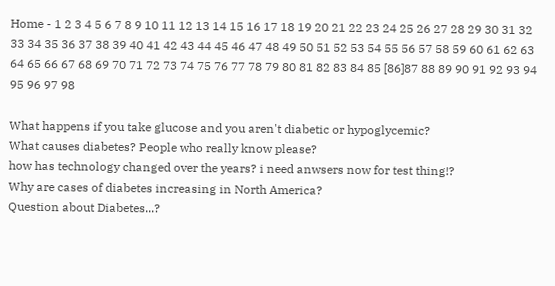Home - 1 2 3 4 5 6 7 8 9 10 11 12 13 14 15 16 17 18 19 20 21 22 23 24 25 26 27 28 29 30 31 32 33 34 35 36 37 38 39 40 41 42 43 44 45 46 47 48 49 50 51 52 53 54 55 56 57 58 59 60 61 62 63 64 65 66 67 68 69 70 71 72 73 74 75 76 77 78 79 80 81 82 83 84 85 [86]87 88 89 90 91 92 93 94 95 96 97 98

What happens if you take glucose and you aren't diabetic or hypoglycemic?
What causes diabetes? People who really know please?
how has technology changed over the years? i need anwsers now for test thing!?
Why are cases of diabetes increasing in North America?
Question about Diabetes...?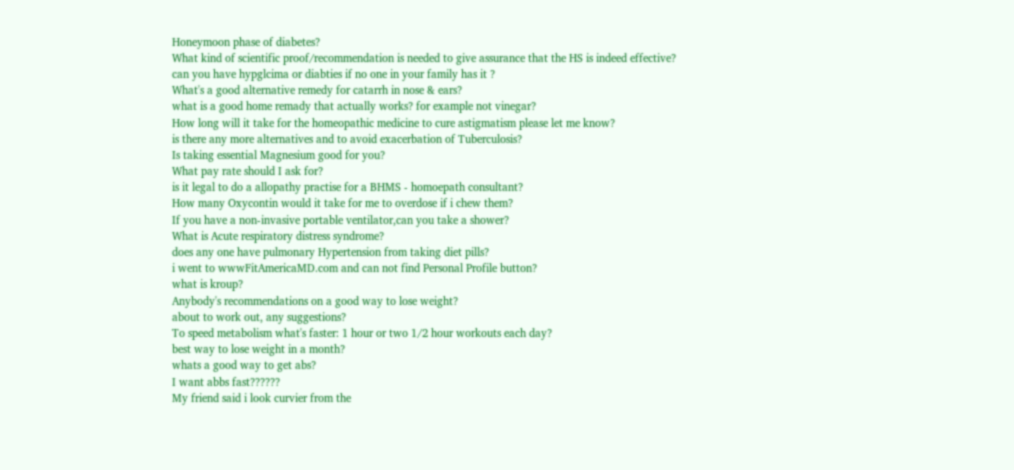Honeymoon phase of diabetes?
What kind of scientific proof/recommendation is needed to give assurance that the HS is indeed effective?
can you have hypglcima or diabties if no one in your family has it ?
What's a good alternative remedy for catarrh in nose & ears?
what is a good home remady that actually works? for example not vinegar?
How long will it take for the homeopathic medicine to cure astigmatism please let me know?
is there any more alternatives and to avoid exacerbation of Tuberculosis?
Is taking essential Magnesium good for you?
What pay rate should I ask for?
is it legal to do a allopathy practise for a BHMS - homoepath consultant?
How many Oxycontin would it take for me to overdose if i chew them?
If you have a non-invasive portable ventilator,can you take a shower?
What is Acute respiratory distress syndrome?
does any one have pulmonary Hypertension from taking diet pills?
i went to wwwFitAmericaMD.com and can not find Personal Profile button?
what is kroup?
Anybody's recommendations on a good way to lose weight?
about to work out, any suggestions?
To speed metabolism what's faster: 1 hour or two 1/2 hour workouts each day?
best way to lose weight in a month?
whats a good way to get abs?
I want abbs fast??????
My friend said i look curvier from the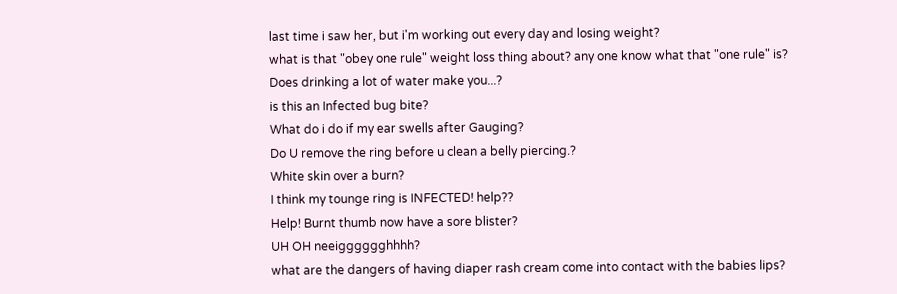last time i saw her, but i'm working out every day and losing weight?
what is that "obey one rule" weight loss thing about? any one know what that "one rule" is?
Does drinking a lot of water make you...?
is this an Infected bug bite?
What do i do if my ear swells after Gauging?
Do U remove the ring before u clean a belly piercing.?
White skin over a burn?
I think my tounge ring is INFECTED! help??
Help! Burnt thumb now have a sore blister?
UH OH neeigggggghhhh?
what are the dangers of having diaper rash cream come into contact with the babies lips?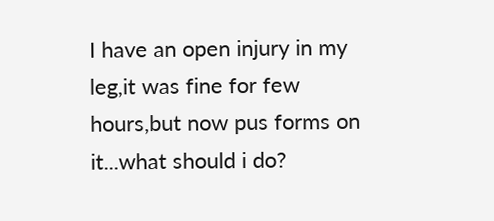I have an open injury in my leg,it was fine for few hours,but now pus forms on it...what should i do?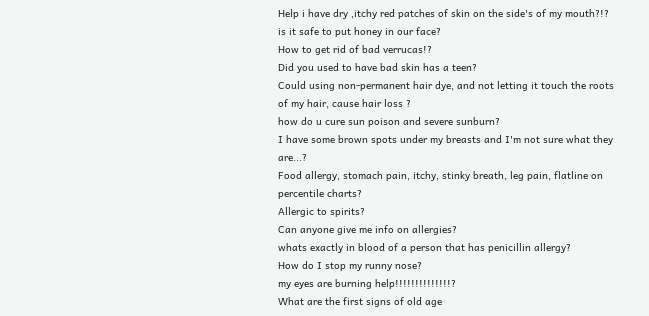Help i have dry ,itchy red patches of skin on the side's of my mouth?!?
is it safe to put honey in our face?
How to get rid of bad verrucas!?
Did you used to have bad skin has a teen?
Could using non-permanent hair dye, and not letting it touch the roots of my hair, cause hair loss ?
how do u cure sun poison and severe sunburn?
I have some brown spots under my breasts and I'm not sure what they are...?
Food allergy, stomach pain, itchy, stinky breath, leg pain, flatline on percentile charts?
Allergic to spirits?
Can anyone give me info on allergies?
whats exactly in blood of a person that has penicillin allergy?
How do I stop my runny nose?
my eyes are burning help!!!!!!!!!!!!!!?
What are the first signs of old age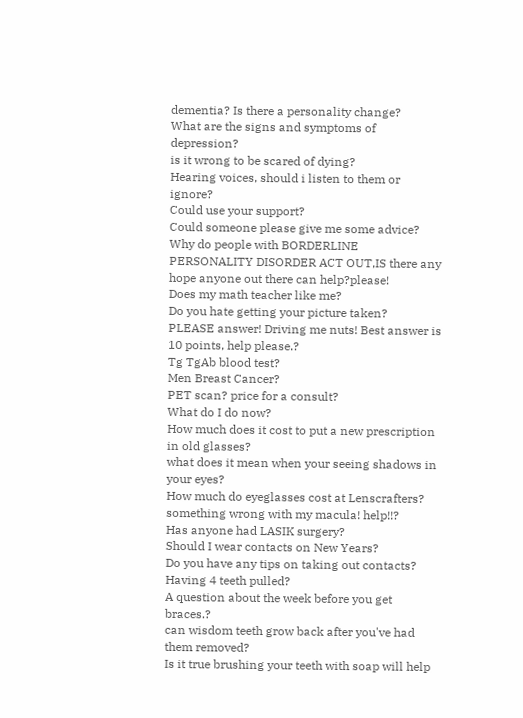dementia? Is there a personality change?
What are the signs and symptoms of depression?
is it wrong to be scared of dying?
Hearing voices, should i listen to them or ignore?
Could use your support?
Could someone please give me some advice?
Why do people with BORDERLINE PERSONALITY DISORDER ACT OUT,IS there any hope anyone out there can help?please!
Does my math teacher like me?
Do you hate getting your picture taken?
PLEASE answer! Driving me nuts! Best answer is 10 points, help please.?
Tg TgAb blood test?
Men Breast Cancer?
PET scan? price for a consult?
What do I do now?
How much does it cost to put a new prescription in old glasses?
what does it mean when your seeing shadows in your eyes?
How much do eyeglasses cost at Lenscrafters?
something wrong with my macula! help!!?
Has anyone had LASIK surgery?
Should I wear contacts on New Years?
Do you have any tips on taking out contacts?
Having 4 teeth pulled?
A question about the week before you get braces.?
can wisdom teeth grow back after you've had them removed?
Is it true brushing your teeth with soap will help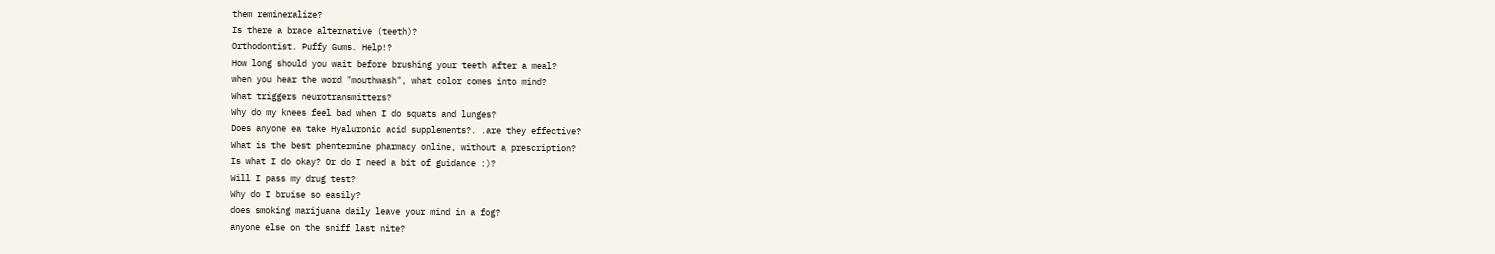them remineralize?
Is there a brace alternative (teeth)?
Orthodontist. Puffy Gums. Help!?
How long should you wait before brushing your teeth after a meal?
when you hear the word "mouthwash", what color comes into mind?
What triggers neurotransmitters?
Why do my knees feel bad when I do squats and lunges?
Does anyone ea take Hyaluronic acid supplements?. .are they effective?
What is the best phentermine pharmacy online, without a prescription?
Is what I do okay? Or do I need a bit of guidance :)?
Will I pass my drug test?
Why do I bruise so easily?
does smoking marijuana daily leave your mind in a fog?
anyone else on the sniff last nite?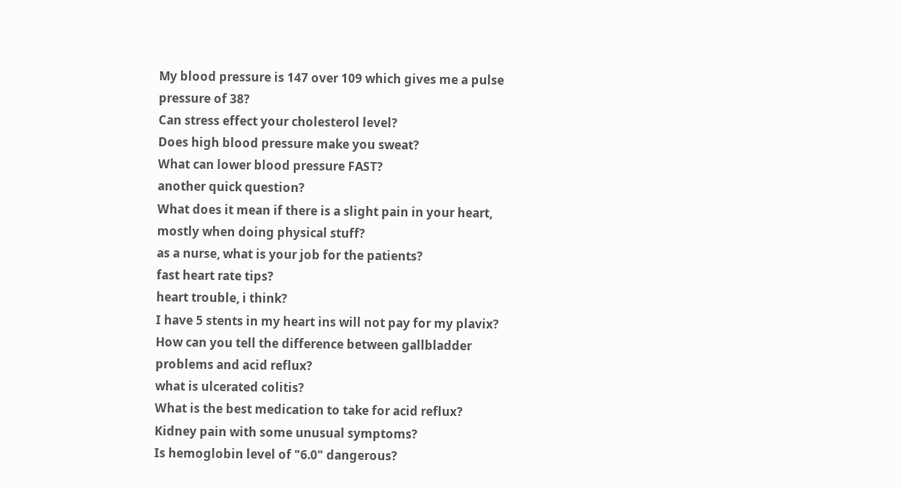My blood pressure is 147 over 109 which gives me a pulse pressure of 38?
Can stress effect your cholesterol level?
Does high blood pressure make you sweat?
What can lower blood pressure FAST?
another quick question?
What does it mean if there is a slight pain in your heart, mostly when doing physical stuff?
as a nurse, what is your job for the patients?
fast heart rate tips?
heart trouble, i think?
I have 5 stents in my heart ins will not pay for my plavix?
How can you tell the difference between gallbladder problems and acid reflux?
what is ulcerated colitis?
What is the best medication to take for acid reflux?
Kidney pain with some unusual symptoms?
Is hemoglobin level of "6.0" dangerous?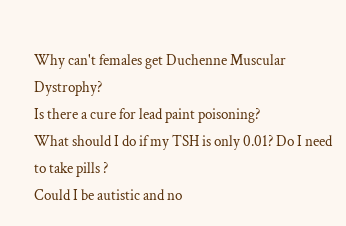Why can't females get Duchenne Muscular Dystrophy?
Is there a cure for lead paint poisoning?
What should I do if my TSH is only 0.01? Do I need to take pills ?
Could I be autistic and no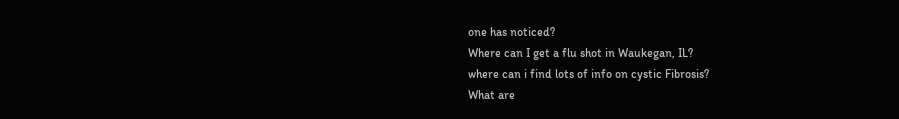one has noticed?
Where can I get a flu shot in Waukegan, IL?
where can i find lots of info on cystic Fibrosis?
What are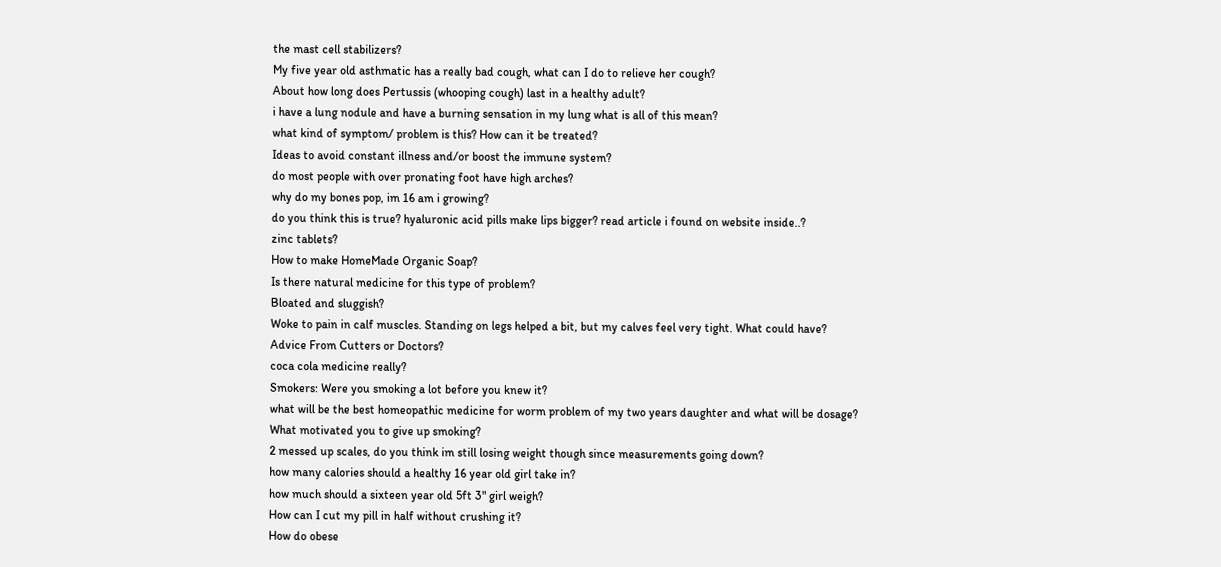the mast cell stabilizers?
My five year old asthmatic has a really bad cough, what can I do to relieve her cough?
About how long does Pertussis (whooping cough) last in a healthy adult?
i have a lung nodule and have a burning sensation in my lung what is all of this mean?
what kind of symptom/ problem is this? How can it be treated?
Ideas to avoid constant illness and/or boost the immune system?
do most people with over pronating foot have high arches?
why do my bones pop, im 16 am i growing?
do you think this is true? hyaluronic acid pills make lips bigger? read article i found on website inside..?
zinc tablets?
How to make HomeMade Organic Soap?
Is there natural medicine for this type of problem?
Bloated and sluggish?
Woke to pain in calf muscles. Standing on legs helped a bit, but my calves feel very tight. What could have?
Advice From Cutters or Doctors?
coca cola medicine really?
Smokers: Were you smoking a lot before you knew it?
what will be the best homeopathic medicine for worm problem of my two years daughter and what will be dosage?
What motivated you to give up smoking?
2 messed up scales, do you think im still losing weight though since measurements going down?
how many calories should a healthy 16 year old girl take in?
how much should a sixteen year old 5ft 3" girl weigh?
How can I cut my pill in half without crushing it?
How do obese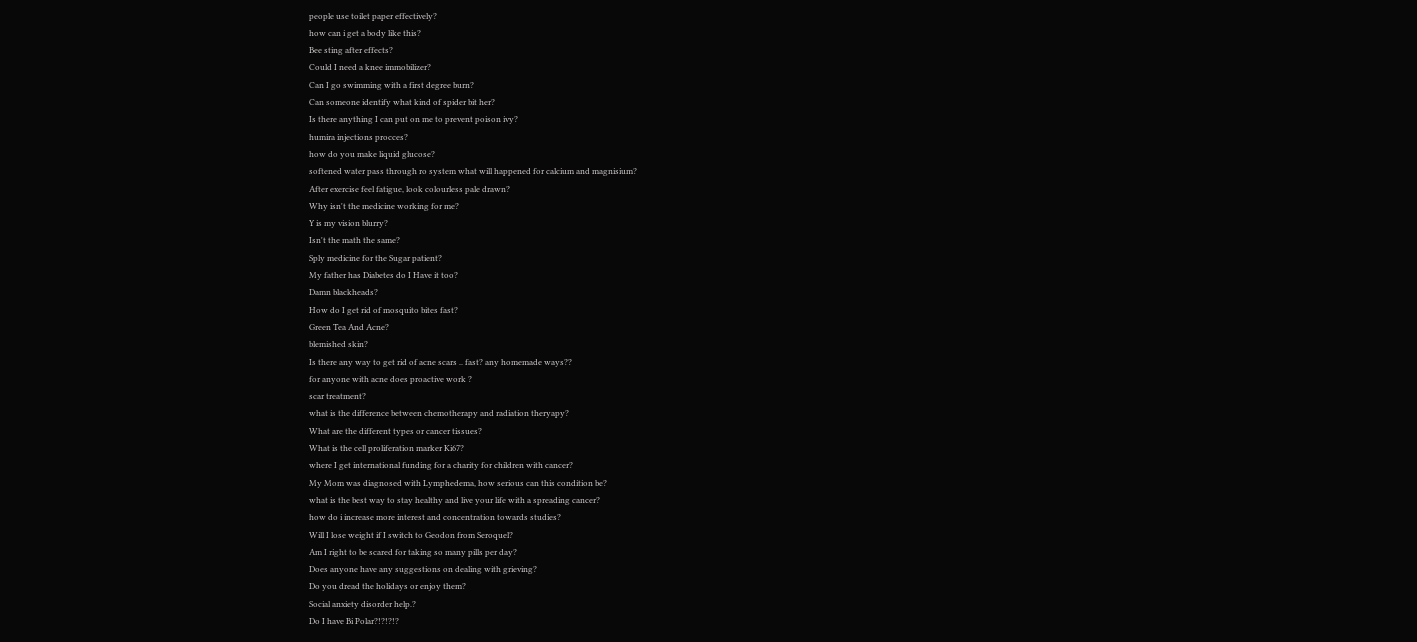people use toilet paper effectively?
how can i get a body like this?
Bee sting after effects?
Could I need a knee immobilizer?
Can I go swimming with a first degree burn?
Can someone identify what kind of spider bit her?
Is there anything I can put on me to prevent poison ivy?
humira injections procces?
how do you make liquid glucose?
softened water pass through ro system what will happened for calcium and magnisium?
After exercise feel fatigue, look colourless pale drawn?
Why isn't the medicine working for me?
Y is my vision blurry?
Isn't the math the same?
Sply medicine for the Sugar patient?
My father has Diabetes do I Have it too?
Damn blackheads?
How do I get rid of mosquito bites fast?
Green Tea And Acne?
blemished skin?
Is there any way to get rid of acne scars .. fast? any homemade ways??
for anyone with acne does proactive work ?
scar treatment?
what is the difference between chemotherapy and radiation theryapy?
What are the different types or cancer tissues?
What is the cell proliferation marker Ki67?
where I get international funding for a charity for children with cancer?
My Mom was diagnosed with Lymphedema, how serious can this condition be?
what is the best way to stay healthy and live your life with a spreading cancer?
how do i increase more interest and concentration towards studies?
Will I lose weight if I switch to Geodon from Seroquel?
Am I right to be scared for taking so many pills per day?
Does anyone have any suggestions on dealing with grieving?
Do you dread the holidays or enjoy them?
Social anxiety disorder help.?
Do I have Bi Polar?!?!?!?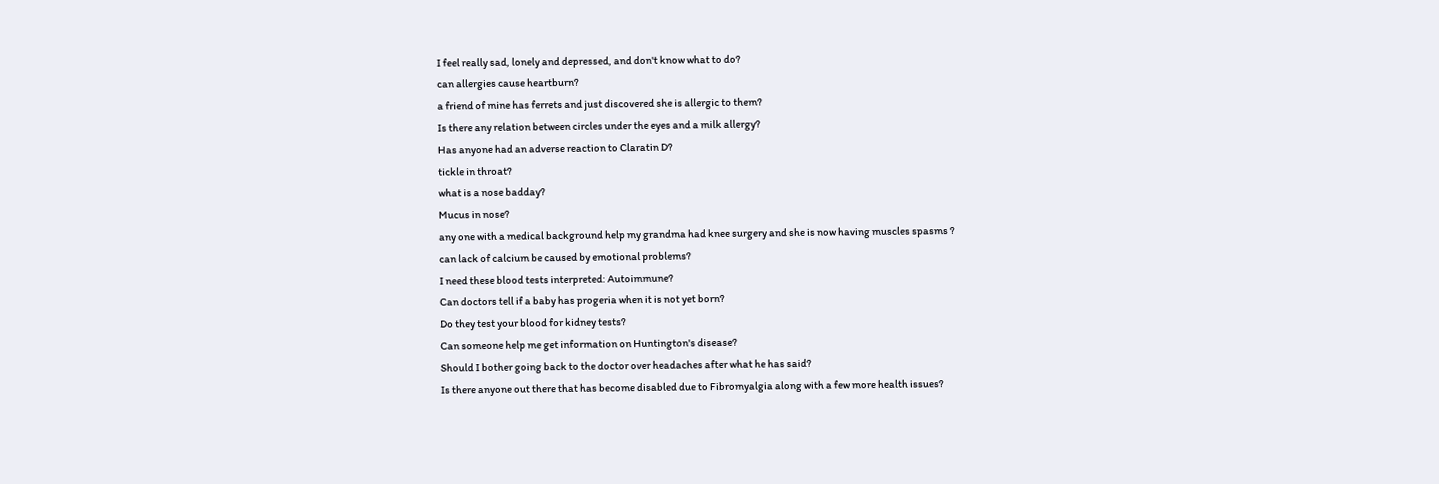I feel really sad, lonely and depressed, and don't know what to do?
can allergies cause heartburn?
a friend of mine has ferrets and just discovered she is allergic to them?
Is there any relation between circles under the eyes and a milk allergy?
Has anyone had an adverse reaction to Claratin D?
tickle in throat?
what is a nose badday?
Mucus in nose?
any one with a medical background help my grandma had knee surgery and she is now having muscles spasms ?
can lack of calcium be caused by emotional problems?
I need these blood tests interpreted: Autoimmune?
Can doctors tell if a baby has progeria when it is not yet born?
Do they test your blood for kidney tests?
Can someone help me get information on Huntington's disease?
Should I bother going back to the doctor over headaches after what he has said?
Is there anyone out there that has become disabled due to Fibromyalgia along with a few more health issues?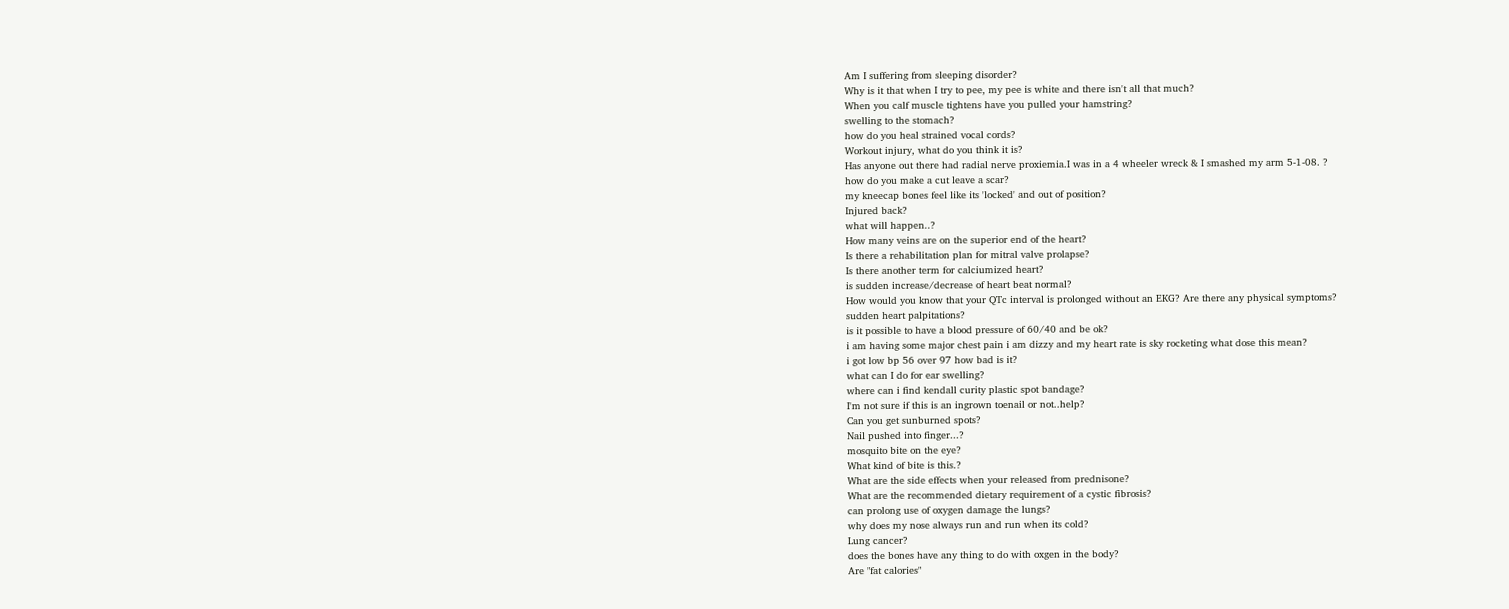Am I suffering from sleeping disorder?
Why is it that when I try to pee, my pee is white and there isn't all that much?
When you calf muscle tightens have you pulled your hamstring?
swelling to the stomach?
how do you heal strained vocal cords?
Workout injury, what do you think it is?
Has anyone out there had radial nerve proxiemia.I was in a 4 wheeler wreck & I smashed my arm 5-1-08. ?
how do you make a cut leave a scar?
my kneecap bones feel like its 'locked' and out of position?
Injured back?
what will happen..?
How many veins are on the superior end of the heart?
Is there a rehabilitation plan for mitral valve prolapse?
Is there another term for calciumized heart?
is sudden increase/decrease of heart beat normal?
How would you know that your QTc interval is prolonged without an EKG? Are there any physical symptoms?
sudden heart palpitations?
is it possible to have a blood pressure of 60/40 and be ok?
i am having some major chest pain i am dizzy and my heart rate is sky rocketing what dose this mean?
i got low bp 56 over 97 how bad is it?
what can I do for ear swelling?
where can i find kendall curity plastic spot bandage?
I'm not sure if this is an ingrown toenail or not..help?
Can you get sunburned spots?
Nail pushed into finger...?
mosquito bite on the eye?
What kind of bite is this.?
What are the side effects when your released from prednisone?
What are the recommended dietary requirement of a cystic fibrosis?
can prolong use of oxygen damage the lungs?
why does my nose always run and run when its cold?
Lung cancer?
does the bones have any thing to do with oxgen in the body?
Are "fat calories"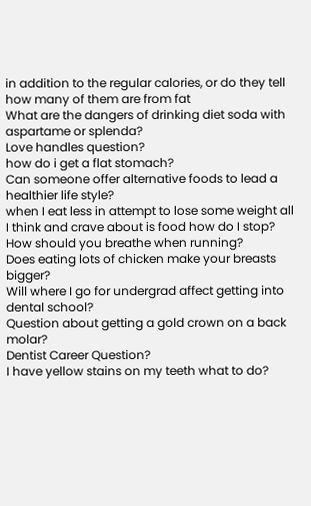in addition to the regular calories, or do they tell how many of them are from fat
What are the dangers of drinking diet soda with aspartame or splenda?
Love handles question?
how do i get a flat stomach?
Can someone offer alternative foods to lead a healthier life style?
when I eat less in attempt to lose some weight all I think and crave about is food how do I stop?
How should you breathe when running?
Does eating lots of chicken make your breasts bigger?
Will where I go for undergrad affect getting into dental school?
Question about getting a gold crown on a back molar?
Dentist Career Question?
I have yellow stains on my teeth what to do?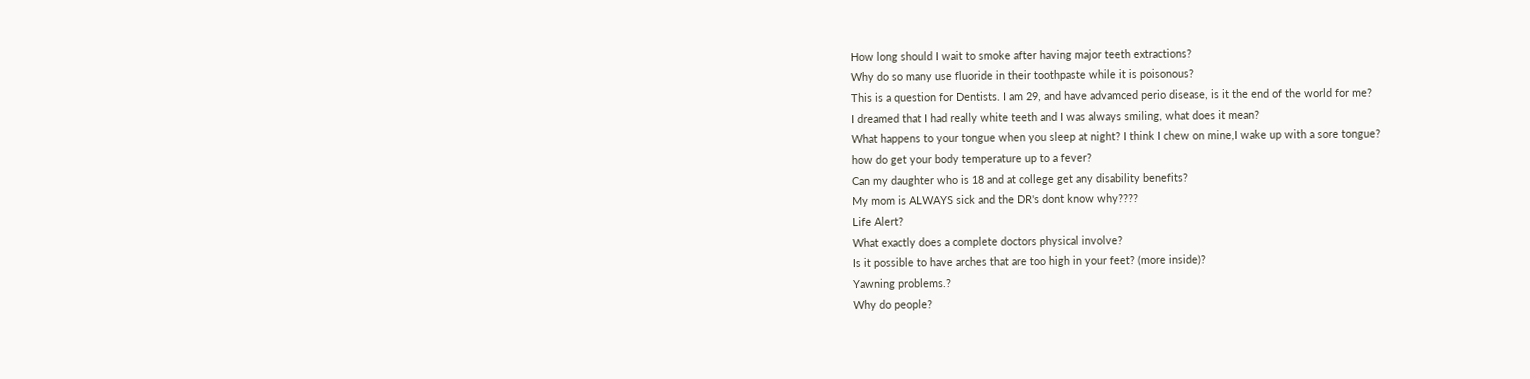How long should I wait to smoke after having major teeth extractions?
Why do so many use fluoride in their toothpaste while it is poisonous?
This is a question for Dentists. I am 29, and have advamced perio disease, is it the end of the world for me?
I dreamed that I had really white teeth and I was always smiling, what does it mean?
What happens to your tongue when you sleep at night? I think I chew on mine,I wake up with a sore tongue?
how do get your body temperature up to a fever?
Can my daughter who is 18 and at college get any disability benefits?
My mom is ALWAYS sick and the DR's dont know why????
Life Alert?
What exactly does a complete doctors physical involve?
Is it possible to have arches that are too high in your feet? (more inside)?
Yawning problems.?
Why do people?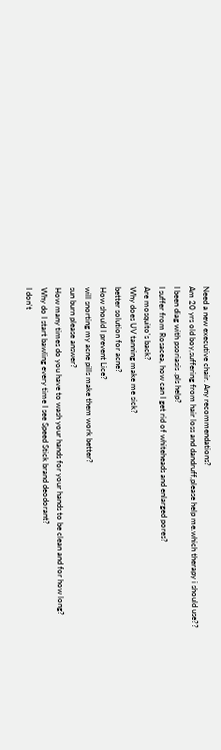Need a new executive chair. Any recommendations?
Am 20 yrs old boy,suffering from hair loss and dandruff,please help me.which therapy i should use??
I been diag with psoriasis .pls help?
I suffer from Rosacea, how can I get rid of whiteheads and enlarged pores?
Are mosquito's back?
Why does UV tanning make me sick?
better solution for acne?
How should I prevent Lice?
will snorting my acne pills make them work better?
sun burn please answer?
How many times do you have to wash your hands for your hands to be clean and for how long?
Why do I start bawling every time I see Speed Stick brand deodorant?
I don't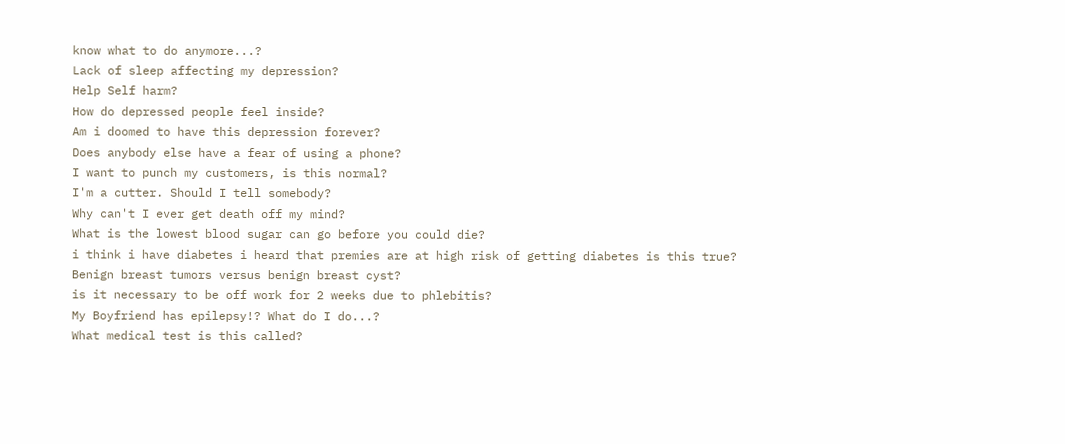know what to do anymore...?
Lack of sleep affecting my depression?
Help Self harm?
How do depressed people feel inside?
Am i doomed to have this depression forever?
Does anybody else have a fear of using a phone?
I want to punch my customers, is this normal?
I'm a cutter. Should I tell somebody?
Why can't I ever get death off my mind?
What is the lowest blood sugar can go before you could die?
i think i have diabetes i heard that premies are at high risk of getting diabetes is this true?
Benign breast tumors versus benign breast cyst?
is it necessary to be off work for 2 weeks due to phlebitis?
My Boyfriend has epilepsy!? What do I do...?
What medical test is this called?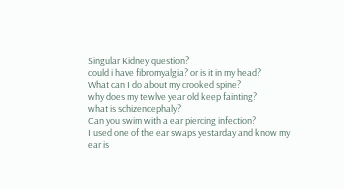Singular Kidney question?
could i have fibromyalgia? or is it in my head?
What can I do about my crooked spine?
why does my tewlve year old keep fainting?
what is schizencephaly?
Can you swim with a ear piercing infection?
I used one of the ear swaps yestarday and know my ear is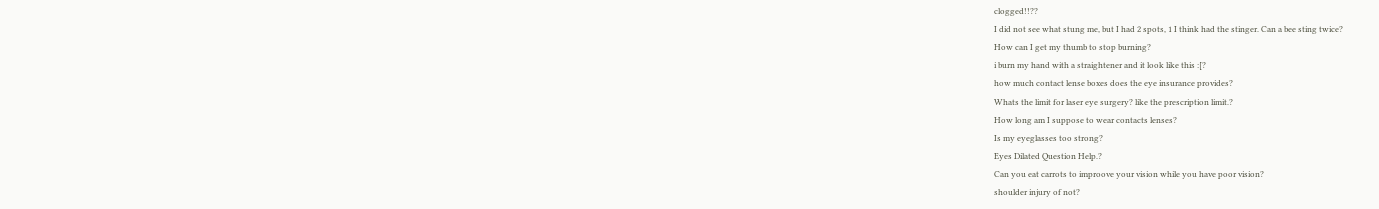clogged!!??
I did not see what stung me, but I had 2 spots, 1 I think had the stinger. Can a bee sting twice?
How can I get my thumb to stop burning?
i burn my hand with a straightener and it look like this :[?
how much contact lense boxes does the eye insurance provides?
Whats the limit for laser eye surgery? like the prescription limit.?
How long am I suppose to wear contacts lenses?
Is my eyeglasses too strong?
Eyes Dilated Question Help.?
Can you eat carrots to improove your vision while you have poor vision?
shoulder injury of not?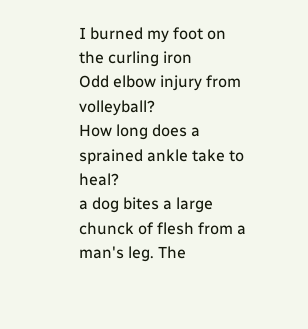I burned my foot on the curling iron
Odd elbow injury from volleyball?
How long does a sprained ankle take to heal?
a dog bites a large chunck of flesh from a man's leg. The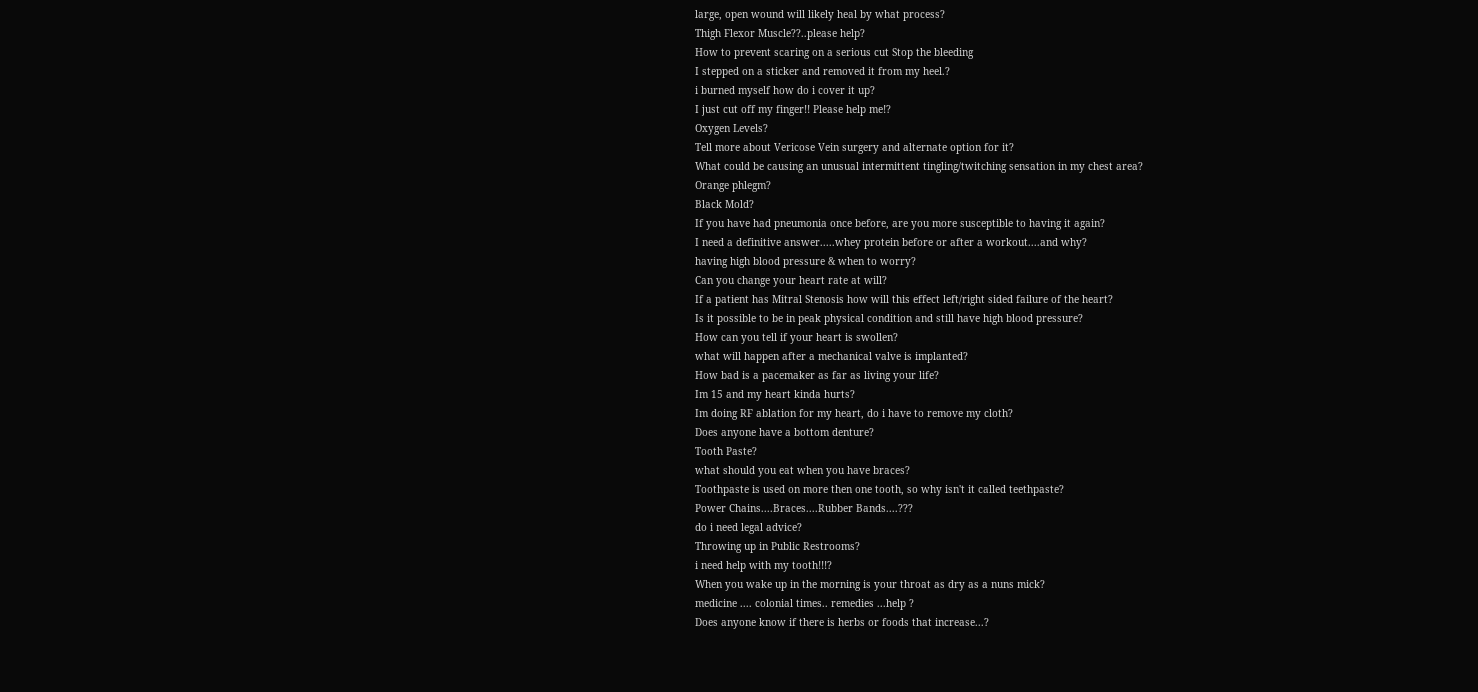large, open wound will likely heal by what process?
Thigh Flexor Muscle??..please help?
How to prevent scaring on a serious cut Stop the bleeding
I stepped on a sticker and removed it from my heel.?
i burned myself how do i cover it up?
I just cut off my finger!! Please help me!?
Oxygen Levels?
Tell more about Vericose Vein surgery and alternate option for it?
What could be causing an unusual intermittent tingling/twitching sensation in my chest area?
Orange phlegm?
Black Mold?
If you have had pneumonia once before, are you more susceptible to having it again?
I need a definitive answer.....whey protein before or after a workout....and why?
having high blood pressure & when to worry?
Can you change your heart rate at will?
If a patient has Mitral Stenosis how will this effect left/right sided failure of the heart?
Is it possible to be in peak physical condition and still have high blood pressure?
How can you tell if your heart is swollen?
what will happen after a mechanical valve is implanted?
How bad is a pacemaker as far as living your life?
Im 15 and my heart kinda hurts?
Im doing RF ablation for my heart, do i have to remove my cloth?
Does anyone have a bottom denture?
Tooth Paste?
what should you eat when you have braces?
Toothpaste is used on more then one tooth, so why isn't it called teethpaste?
Power Chains....Braces....Rubber Bands....???
do i need legal advice?
Throwing up in Public Restrooms?
i need help with my tooth!!!?
When you wake up in the morning is your throat as dry as a nuns mick?
medicine .... colonial times.. remedies ...help ?
Does anyone know if there is herbs or foods that increase...?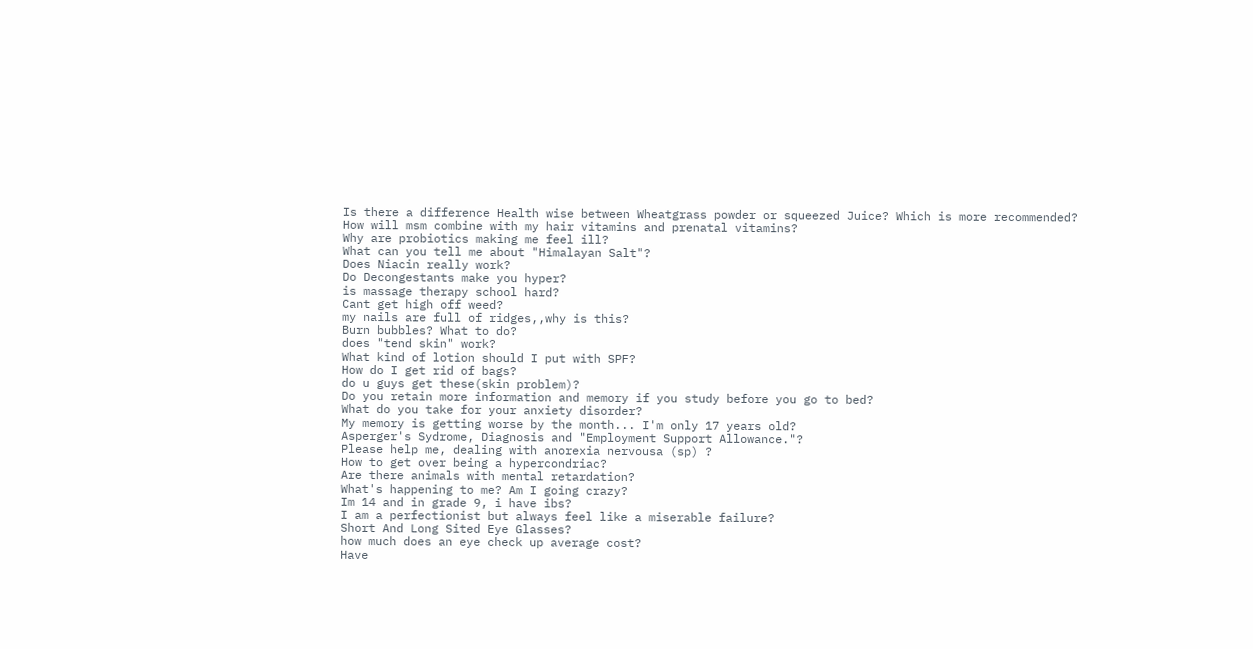Is there a difference Health wise between Wheatgrass powder or squeezed Juice? Which is more recommended?
How will msm combine with my hair vitamins and prenatal vitamins?
Why are probiotics making me feel ill?
What can you tell me about "Himalayan Salt"?
Does Niacin really work?
Do Decongestants make you hyper?
is massage therapy school hard?
Cant get high off weed?
my nails are full of ridges,,why is this?
Burn bubbles? What to do?
does "tend skin" work?
What kind of lotion should I put with SPF?
How do I get rid of bags?
do u guys get these(skin problem)?
Do you retain more information and memory if you study before you go to bed?
What do you take for your anxiety disorder?
My memory is getting worse by the month... I'm only 17 years old?
Asperger's Sydrome, Diagnosis and "Employment Support Allowance."?
Please help me, dealing with anorexia nervousa (sp) ?
How to get over being a hypercondriac?
Are there animals with mental retardation?
What's happening to me? Am I going crazy?
Im 14 and in grade 9, i have ibs?
I am a perfectionist but always feel like a miserable failure?
Short And Long Sited Eye Glasses?
how much does an eye check up average cost?
Have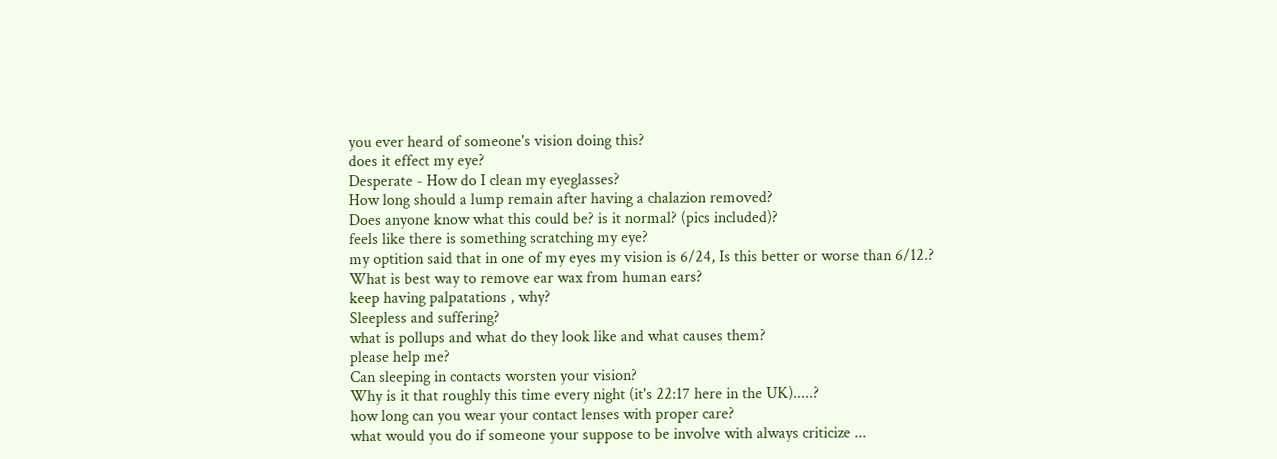you ever heard of someone's vision doing this?
does it effect my eye?
Desperate - How do I clean my eyeglasses?
How long should a lump remain after having a chalazion removed?
Does anyone know what this could be? is it normal? (pics included)?
feels like there is something scratching my eye?
my optition said that in one of my eyes my vision is 6/24, Is this better or worse than 6/12.?
What is best way to remove ear wax from human ears?
keep having palpatations , why?
Sleepless and suffering?
what is pollups and what do they look like and what causes them?
please help me?
Can sleeping in contacts worsten your vision?
Why is it that roughly this time every night (it's 22:17 here in the UK).....?
how long can you wear your contact lenses with proper care?
what would you do if someone your suppose to be involve with always criticize ...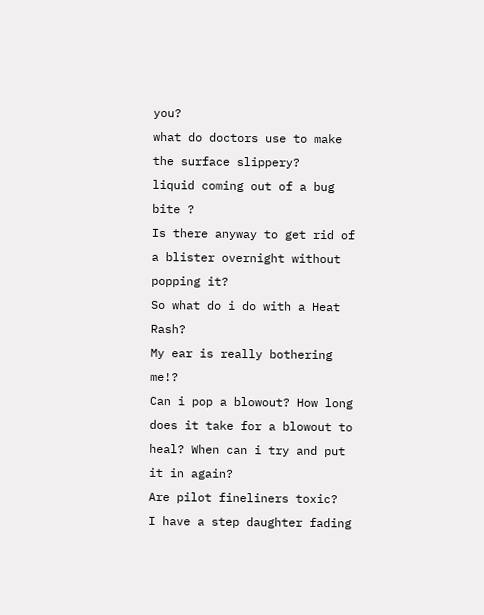you?
what do doctors use to make the surface slippery?
liquid coming out of a bug bite ?
Is there anyway to get rid of a blister overnight without popping it?
So what do i do with a Heat Rash?
My ear is really bothering me!?
Can i pop a blowout? How long does it take for a blowout to heal? When can i try and put it in again?
Are pilot fineliners toxic?
I have a step daughter fading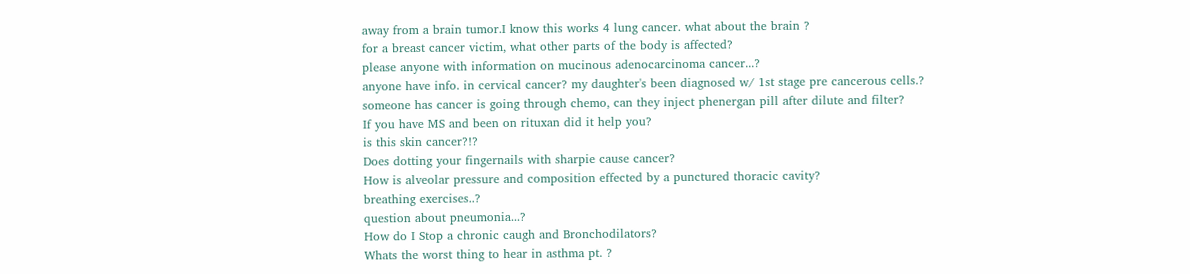away from a brain tumor.I know this works 4 lung cancer. what about the brain ?
for a breast cancer victim, what other parts of the body is affected?
please anyone with information on mucinous adenocarcinoma cancer...?
anyone have info. in cervical cancer? my daughter's been diagnosed w/ 1st stage pre cancerous cells.?
someone has cancer is going through chemo, can they inject phenergan pill after dilute and filter?
If you have MS and been on rituxan did it help you?
is this skin cancer?!?
Does dotting your fingernails with sharpie cause cancer?
How is alveolar pressure and composition effected by a punctured thoracic cavity?
breathing exercises..?
question about pneumonia...?
How do I Stop a chronic caugh and Bronchodilators?
Whats the worst thing to hear in asthma pt. ?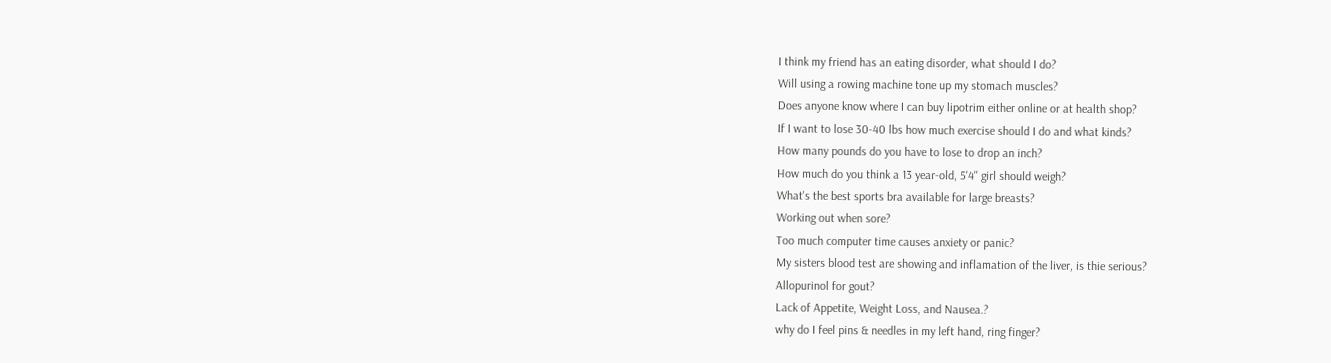I think my friend has an eating disorder, what should I do?
Will using a rowing machine tone up my stomach muscles?
Does anyone know where I can buy lipotrim either online or at health shop?
If I want to lose 30-40 lbs how much exercise should I do and what kinds?
How many pounds do you have to lose to drop an inch?
How much do you think a 13 year-old, 5'4'' girl should weigh?
What's the best sports bra available for large breasts?
Working out when sore?
Too much computer time causes anxiety or panic?
My sisters blood test are showing and inflamation of the liver, is thie serious?
Allopurinol for gout?
Lack of Appetite, Weight Loss, and Nausea.?
why do I feel pins & needles in my left hand, ring finger?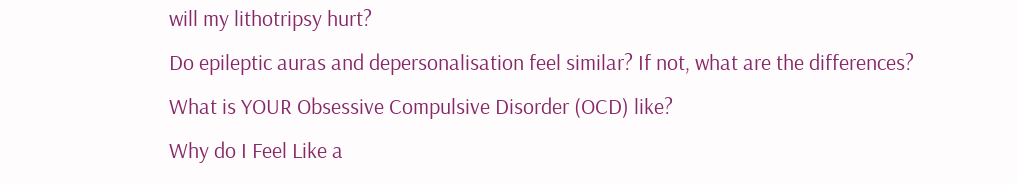will my lithotripsy hurt?
Do epileptic auras and depersonalisation feel similar? If not, what are the differences?
What is YOUR Obsessive Compulsive Disorder (OCD) like?
Why do I Feel Like a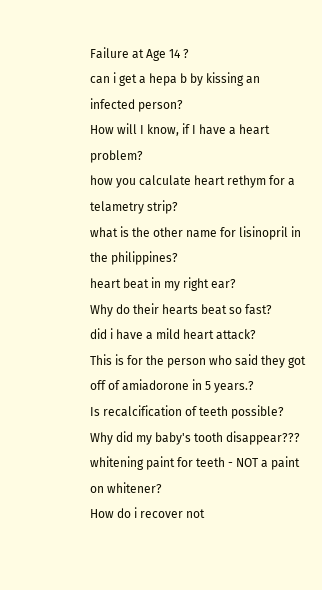Failure at Age 14 ?
can i get a hepa b by kissing an infected person?
How will I know, if I have a heart problem?
how you calculate heart rethym for a telametry strip?
what is the other name for lisinopril in the philippines?
heart beat in my right ear?
Why do their hearts beat so fast?
did i have a mild heart attack?
This is for the person who said they got off of amiadorone in 5 years.?
Is recalcification of teeth possible?
Why did my baby's tooth disappear???
whitening paint for teeth - NOT a paint on whitener?
How do i recover not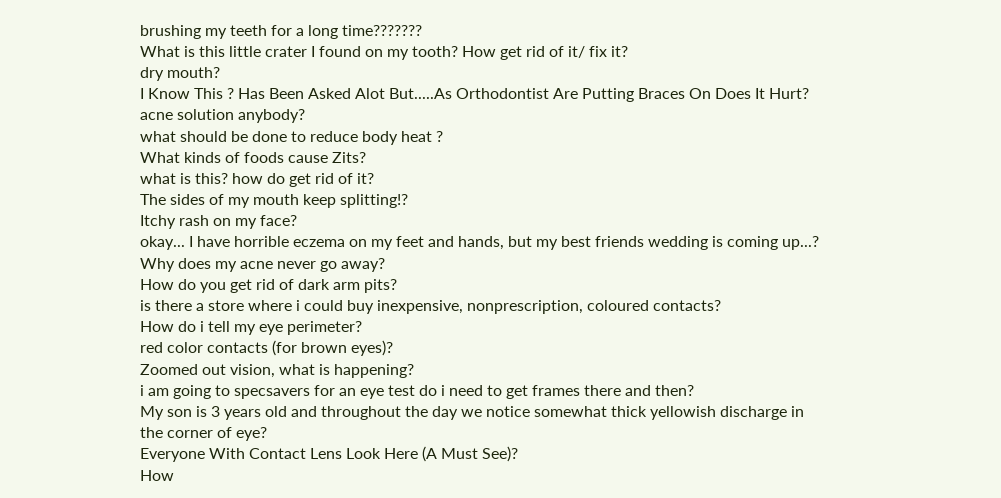brushing my teeth for a long time???????
What is this little crater I found on my tooth? How get rid of it/ fix it?
dry mouth?
I Know This ? Has Been Asked Alot But.....As Orthodontist Are Putting Braces On Does It Hurt?
acne solution anybody?
what should be done to reduce body heat ?
What kinds of foods cause Zits?
what is this? how do get rid of it?
The sides of my mouth keep splitting!?
Itchy rash on my face?
okay... I have horrible eczema on my feet and hands, but my best friends wedding is coming up...?
Why does my acne never go away?
How do you get rid of dark arm pits?
is there a store where i could buy inexpensive, nonprescription, coloured contacts?
How do i tell my eye perimeter?
red color contacts (for brown eyes)?
Zoomed out vision, what is happening?
i am going to specsavers for an eye test do i need to get frames there and then?
My son is 3 years old and throughout the day we notice somewhat thick yellowish discharge in the corner of eye?
Everyone With Contact Lens Look Here (A Must See)?
How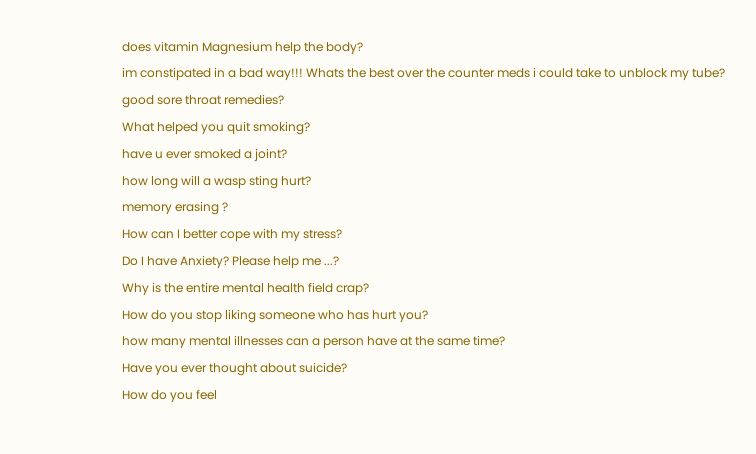does vitamin Magnesium help the body?
im constipated in a bad way!!! Whats the best over the counter meds i could take to unblock my tube?
good sore throat remedies?
What helped you quit smoking?
have u ever smoked a joint?
how long will a wasp sting hurt?
memory erasing ?
How can I better cope with my stress?
Do I have Anxiety? Please help me ...?
Why is the entire mental health field crap?
How do you stop liking someone who has hurt you?
how many mental illnesses can a person have at the same time?
Have you ever thought about suicide?
How do you feel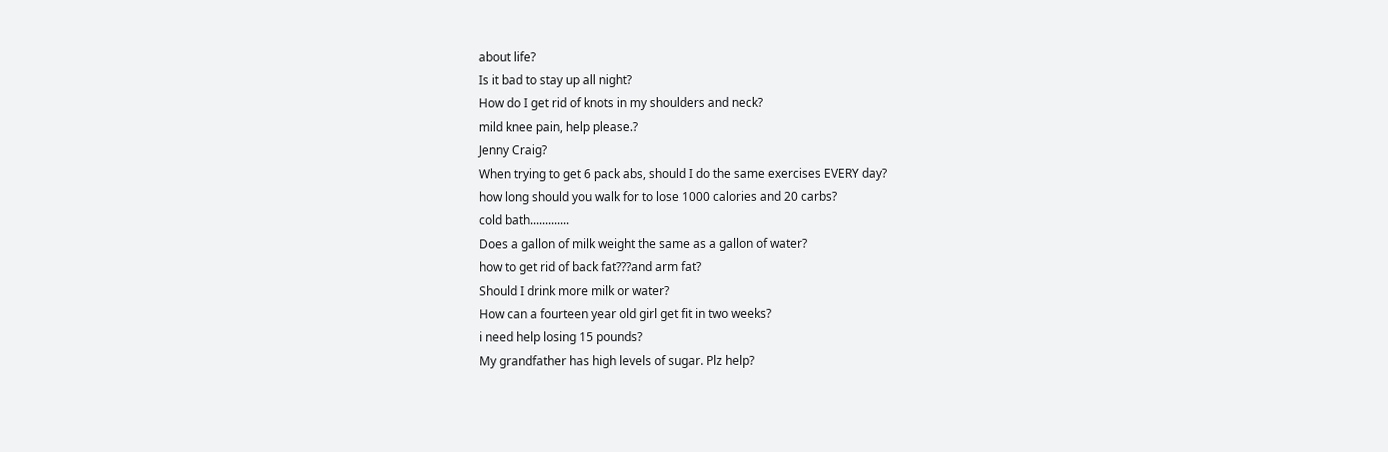about life?
Is it bad to stay up all night?
How do I get rid of knots in my shoulders and neck?
mild knee pain, help please.?
Jenny Craig?
When trying to get 6 pack abs, should I do the same exercises EVERY day?
how long should you walk for to lose 1000 calories and 20 carbs?
cold bath.............
Does a gallon of milk weight the same as a gallon of water?
how to get rid of back fat???and arm fat?
Should I drink more milk or water?
How can a fourteen year old girl get fit in two weeks?
i need help losing 15 pounds?
My grandfather has high levels of sugar. Plz help?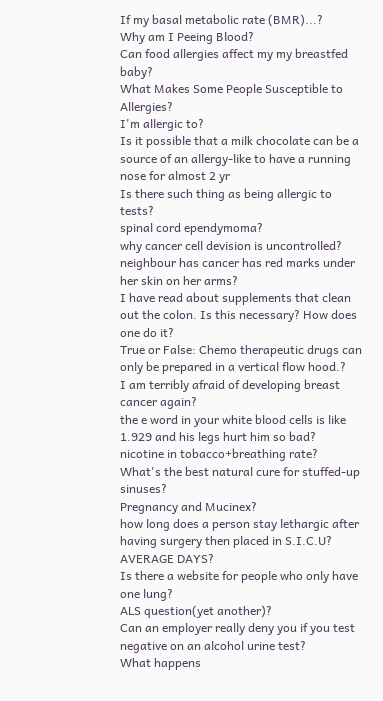If my basal metabolic rate (BMR)...?
Why am I Peeing Blood?
Can food allergies affect my my breastfed baby?
What Makes Some People Susceptible to Allergies?
I'm allergic to?
Is it possible that a milk chocolate can be a source of an allergy-like to have a running nose for almost 2 yr
Is there such thing as being allergic to tests?
spinal cord ependymoma?
why cancer cell devision is uncontrolled?
neighbour has cancer has red marks under her skin on her arms?
I have read about supplements that clean out the colon. Is this necessary? How does one do it?
True or False: Chemo therapeutic drugs can only be prepared in a vertical flow hood.?
I am terribly afraid of developing breast cancer again?
the e word in your white blood cells is like 1.929 and his legs hurt him so bad?
nicotine in tobacco+breathing rate?
What's the best natural cure for stuffed-up sinuses?
Pregnancy and Mucinex?
how long does a person stay lethargic after having surgery then placed in S.I.C.U? AVERAGE DAYS?
Is there a website for people who only have one lung?
ALS question(yet another)?
Can an employer really deny you if you test negative on an alcohol urine test?
What happens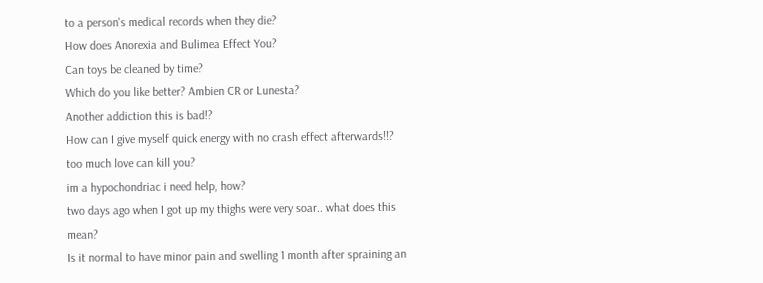to a person's medical records when they die?
How does Anorexia and Bulimea Effect You?
Can toys be cleaned by time?
Which do you like better? Ambien CR or Lunesta?
Another addiction this is bad!?
How can I give myself quick energy with no crash effect afterwards!!?
too much love can kill you?
im a hypochondriac i need help, how?
two days ago when I got up my thighs were very soar.. what does this mean?
Is it normal to have minor pain and swelling 1 month after spraining an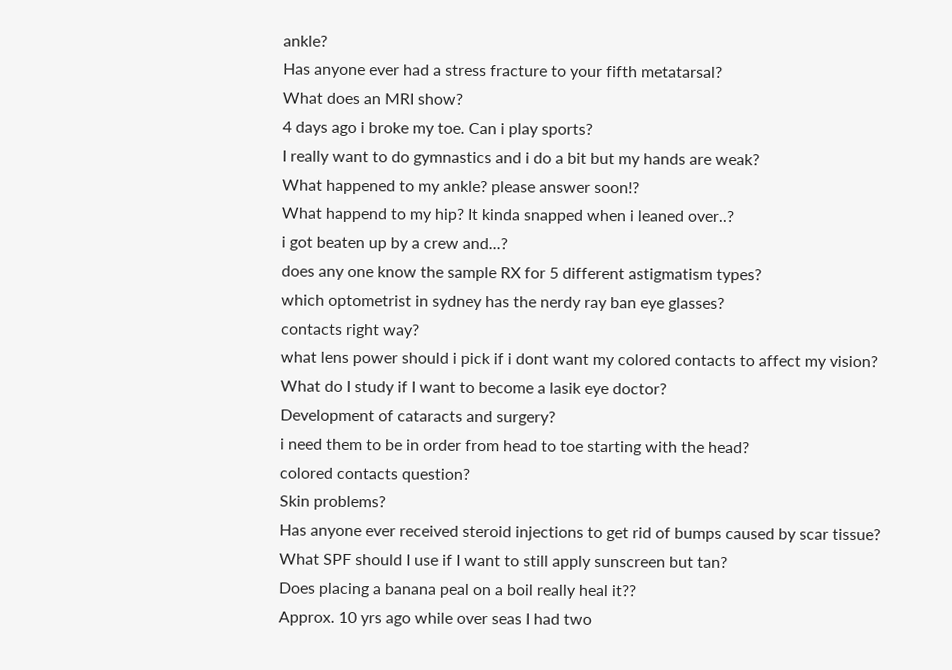ankle?
Has anyone ever had a stress fracture to your fifth metatarsal?
What does an MRI show?
4 days ago i broke my toe. Can i play sports?
I really want to do gymnastics and i do a bit but my hands are weak?
What happened to my ankle? please answer soon!?
What happend to my hip? It kinda snapped when i leaned over..?
i got beaten up by a crew and...?
does any one know the sample RX for 5 different astigmatism types?
which optometrist in sydney has the nerdy ray ban eye glasses?
contacts right way?
what lens power should i pick if i dont want my colored contacts to affect my vision?
What do I study if I want to become a lasik eye doctor?
Development of cataracts and surgery?
i need them to be in order from head to toe starting with the head?
colored contacts question?
Skin problems?
Has anyone ever received steroid injections to get rid of bumps caused by scar tissue?
What SPF should I use if I want to still apply sunscreen but tan?
Does placing a banana peal on a boil really heal it??
Approx. 10 yrs ago while over seas I had two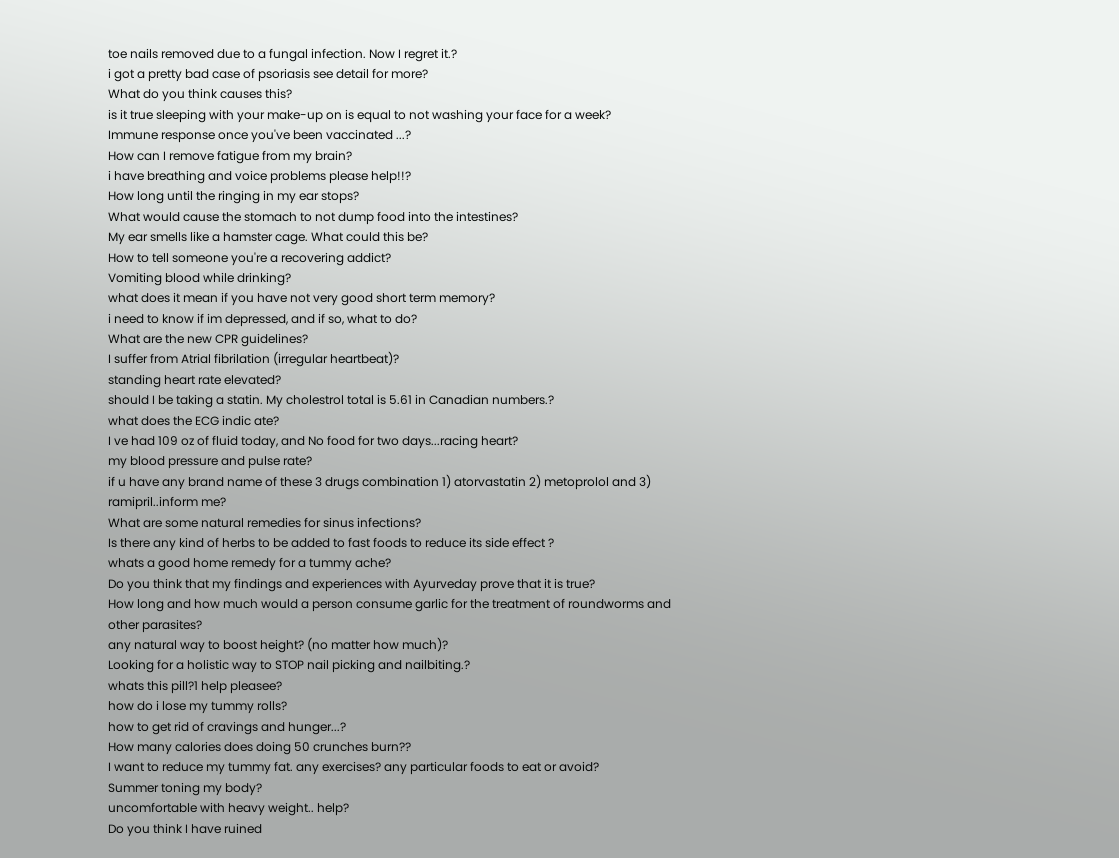toe nails removed due to a fungal infection. Now I regret it.?
i got a pretty bad case of psoriasis see detail for more?
What do you think causes this?
is it true sleeping with your make-up on is equal to not washing your face for a week?
Immune response once you've been vaccinated ...?
How can I remove fatigue from my brain?
i have breathing and voice problems please help!!?
How long until the ringing in my ear stops?
What would cause the stomach to not dump food into the intestines?
My ear smells like a hamster cage. What could this be?
How to tell someone you're a recovering addict?
Vomiting blood while drinking?
what does it mean if you have not very good short term memory?
i need to know if im depressed, and if so, what to do?
What are the new CPR guidelines?
I suffer from Atrial fibrilation (irregular heartbeat)?
standing heart rate elevated?
should I be taking a statin. My cholestrol total is 5.61 in Canadian numbers.?
what does the ECG indic ate?
I ve had 109 oz of fluid today, and No food for two days...racing heart?
my blood pressure and pulse rate?
if u have any brand name of these 3 drugs combination 1) atorvastatin 2) metoprolol and 3) ramipril..inform me?
What are some natural remedies for sinus infections?
Is there any kind of herbs to be added to fast foods to reduce its side effect ?
whats a good home remedy for a tummy ache?
Do you think that my findings and experiences with Ayurveday prove that it is true?
How long and how much would a person consume garlic for the treatment of roundworms and other parasites?
any natural way to boost height? (no matter how much)?
Looking for a holistic way to STOP nail picking and nailbiting.?
whats this pill?1 help pleasee?
how do i lose my tummy rolls?
how to get rid of cravings and hunger...?
How many calories does doing 50 crunches burn??
I want to reduce my tummy fat. any exercises? any particular foods to eat or avoid?
Summer toning my body?
uncomfortable with heavy weight.. help?
Do you think I have ruined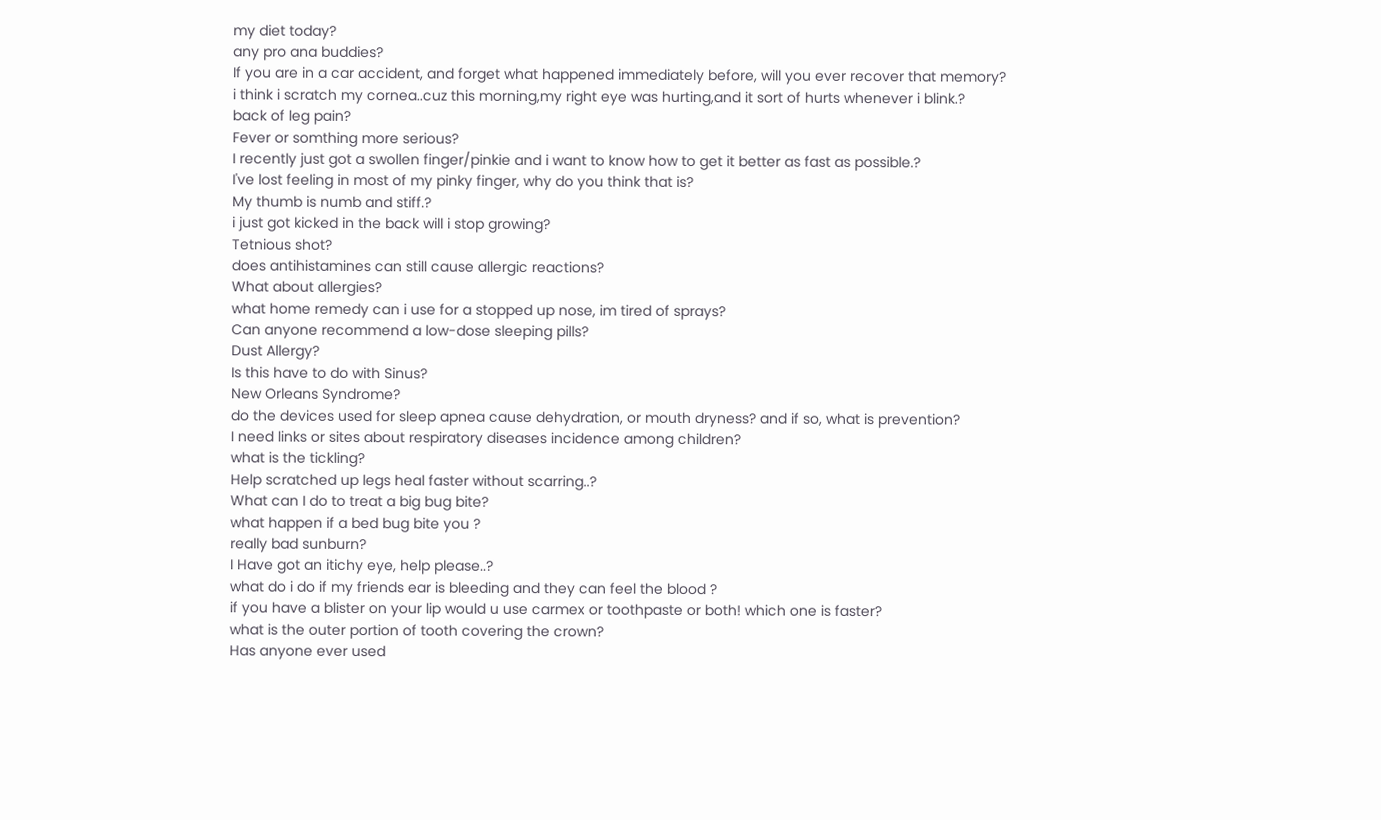my diet today?
any pro ana buddies?
If you are in a car accident, and forget what happened immediately before, will you ever recover that memory?
i think i scratch my cornea..cuz this morning,my right eye was hurting,and it sort of hurts whenever i blink.?
back of leg pain?
Fever or somthing more serious?
I recently just got a swollen finger/pinkie and i want to know how to get it better as fast as possible.?
I've lost feeling in most of my pinky finger, why do you think that is?
My thumb is numb and stiff.?
i just got kicked in the back will i stop growing?
Tetnious shot?
does antihistamines can still cause allergic reactions?
What about allergies?
what home remedy can i use for a stopped up nose, im tired of sprays?
Can anyone recommend a low-dose sleeping pills?
Dust Allergy?
Is this have to do with Sinus?
New Orleans Syndrome?
do the devices used for sleep apnea cause dehydration, or mouth dryness? and if so, what is prevention?
I need links or sites about respiratory diseases incidence among children?
what is the tickling?
Help scratched up legs heal faster without scarring..?
What can I do to treat a big bug bite?
what happen if a bed bug bite you ?
really bad sunburn?
I Have got an itichy eye, help please..?
what do i do if my friends ear is bleeding and they can feel the blood ?
if you have a blister on your lip would u use carmex or toothpaste or both! which one is faster?
what is the outer portion of tooth covering the crown?
Has anyone ever used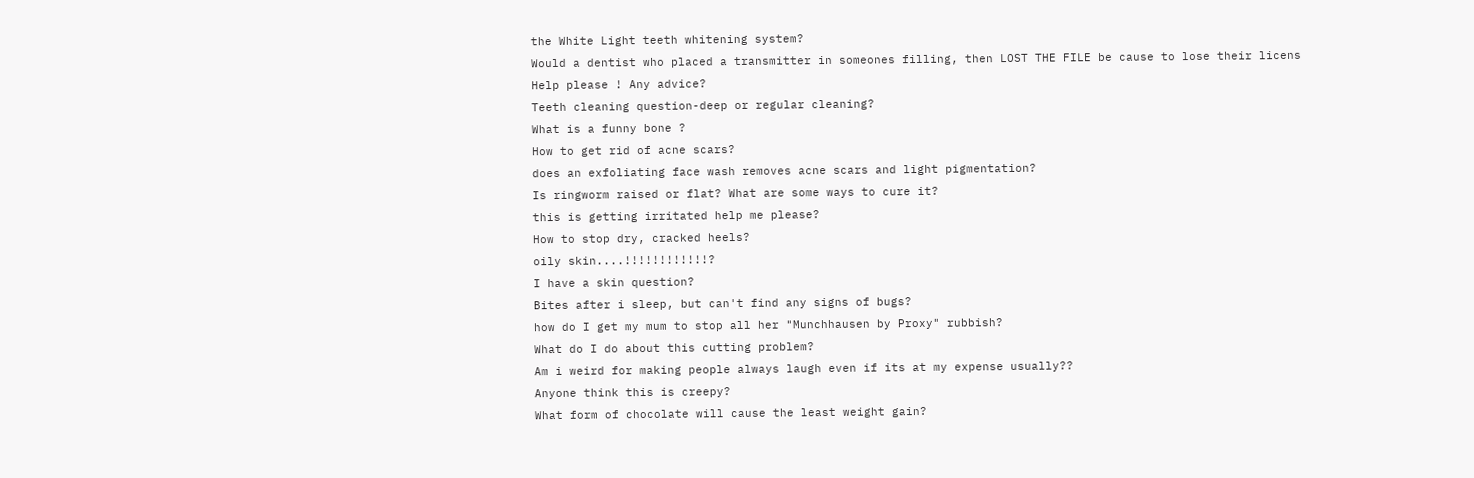the White Light teeth whitening system?
Would a dentist who placed a transmitter in someones filling, then LOST THE FILE be cause to lose their licens
Help please ! Any advice?
Teeth cleaning question-deep or regular cleaning?
What is a funny bone ?
How to get rid of acne scars?
does an exfoliating face wash removes acne scars and light pigmentation?
Is ringworm raised or flat? What are some ways to cure it?
this is getting irritated help me please?
How to stop dry, cracked heels?
oily skin....!!!!!!!!!!!!?
I have a skin question?
Bites after i sleep, but can't find any signs of bugs?
how do I get my mum to stop all her "Munchhausen by Proxy" rubbish?
What do I do about this cutting problem?
Am i weird for making people always laugh even if its at my expense usually??
Anyone think this is creepy?
What form of chocolate will cause the least weight gain?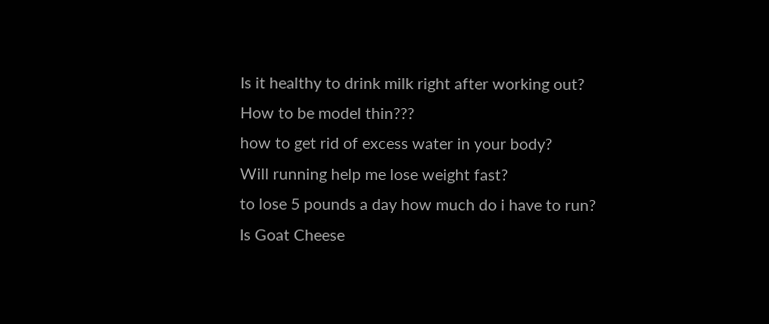Is it healthy to drink milk right after working out?
How to be model thin???
how to get rid of excess water in your body?
Will running help me lose weight fast?
to lose 5 pounds a day how much do i have to run?
Is Goat Cheese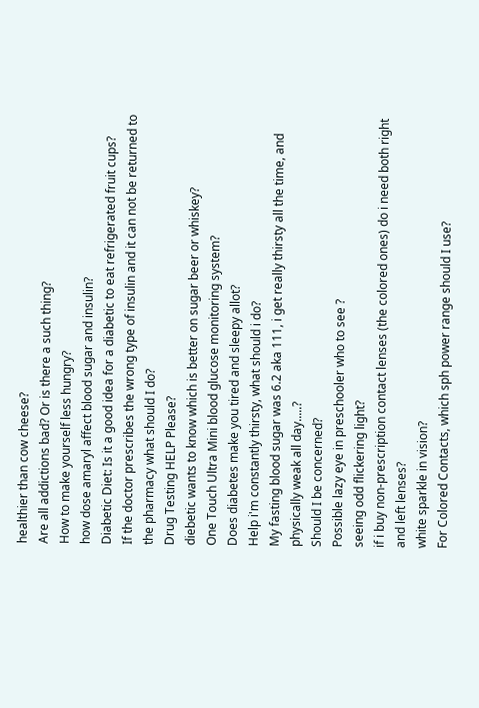healthier than cow cheese?
Are all addictions bad? Or is there a such thing?
How to make yourself less hungry?
how dose amaryl affect blood sugar and insulin?
Diabetic Diet: Is it a good idea for a diabetic to eat refrigerated fruit cups?
If the doctor prescribes the wrong type of insulin and it can not be returned to the pharmacy what should I do?
Drug Testing HELP Please?
diebetic wants to know which is better on sugar beer or whiskey?
One Touch Ultra Mini blood glucose monitoring system?
Does diabetes make you tired and sleepy allot?
Help i'm constantly thirsty, what should i do?
My fasting blood sugar was 6.2 aka 111, i get really thirsty all the time, and physically weak all day.....?
Should I be concerned?
Possible lazy eye in preschooler who to see ?
seeing odd flickering light?
if i buy non-prescription contact lenses (the colored ones) do i need both right and left lenses?
white sparkle in vision?
For Colored Contacts, which sph power range should I use?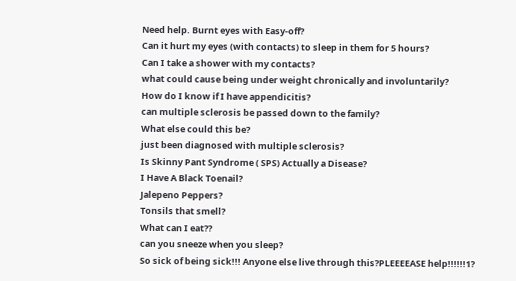Need help. Burnt eyes with Easy-off?
Can it hurt my eyes (with contacts) to sleep in them for 5 hours?
Can I take a shower with my contacts?
what could cause being under weight chronically and involuntarily?
How do I know if I have appendicitis?
can multiple sclerosis be passed down to the family?
What else could this be?
just been diagnosed with multiple sclerosis?
Is Skinny Pant Syndrome ( SPS) Actually a Disease?
I Have A Black Toenail?
Jalepeno Peppers?
Tonsils that smell?
What can I eat??
can you sneeze when you sleep?
So sick of being sick!!! Anyone else live through this?PLEEEEASE help!!!!!!1?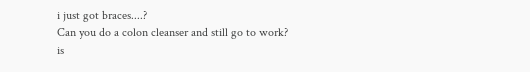i just got braces....?
Can you do a colon cleanser and still go to work?
is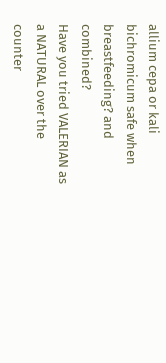allium cepa or kali bichromicum safe when breastfeeding? and combined?
Have you tried VALERIAN as a NATURAL over the counter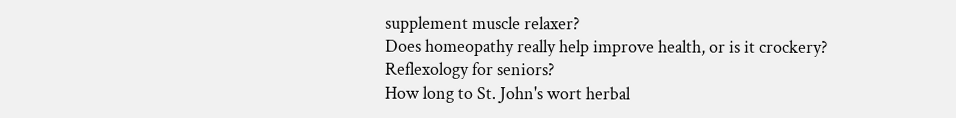supplement muscle relaxer?
Does homeopathy really help improve health, or is it crockery?
Reflexology for seniors?
How long to St. John's wort herbal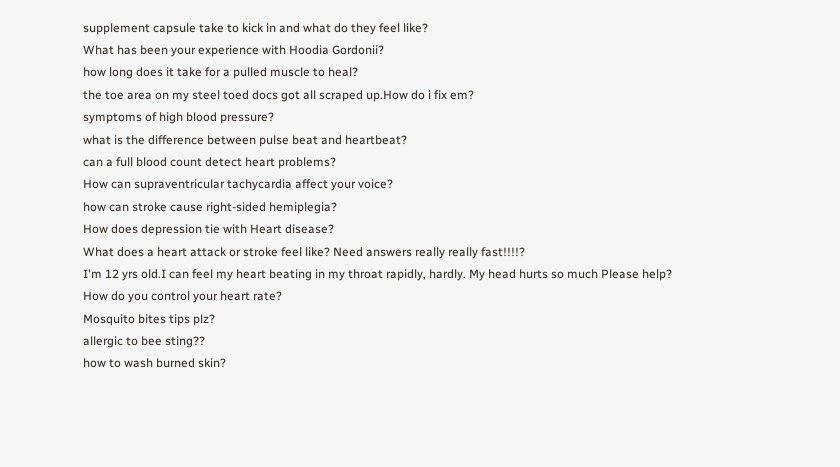supplement capsule take to kick in and what do they feel like?
What has been your experience with Hoodia Gordonii?
how long does it take for a pulled muscle to heal?
the toe area on my steel toed docs got all scraped up.How do i fix em?
symptoms of high blood pressure?
what is the difference between pulse beat and heartbeat?
can a full blood count detect heart problems?
How can supraventricular tachycardia affect your voice?
how can stroke cause right-sided hemiplegia?
How does depression tie with Heart disease?
What does a heart attack or stroke feel like? Need answers really really fast!!!!?
I'm 12 yrs old.I can feel my heart beating in my throat rapidly, hardly. My head hurts so much Please help?
How do you control your heart rate?
Mosquito bites tips plz?
allergic to bee sting??
how to wash burned skin?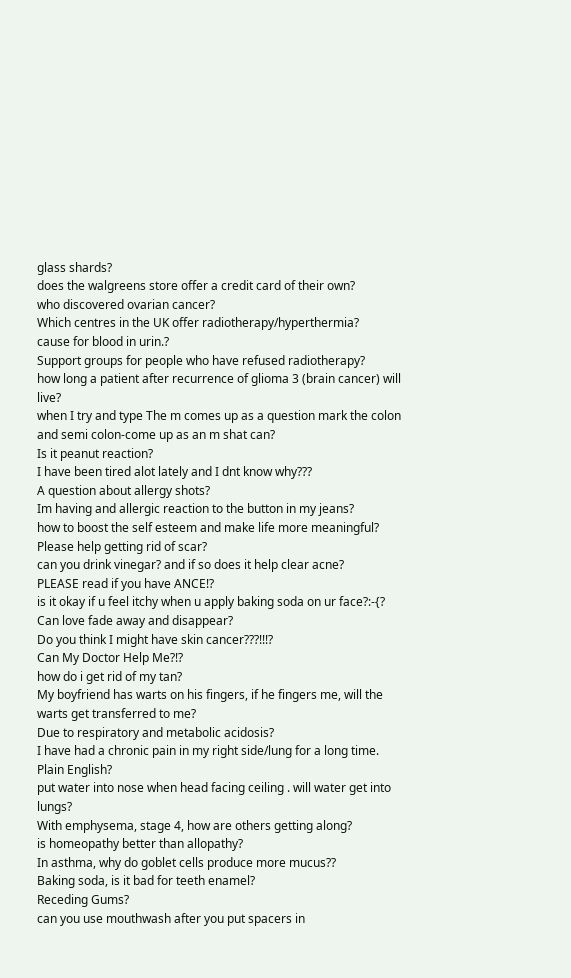glass shards?
does the walgreens store offer a credit card of their own?
who discovered ovarian cancer?
Which centres in the UK offer radiotherapy/hyperthermia?
cause for blood in urin.?
Support groups for people who have refused radiotherapy?
how long a patient after recurrence of glioma 3 (brain cancer) will live?
when I try and type The m comes up as a question mark the colon and semi colon-come up as an m shat can?
Is it peanut reaction?
I have been tired alot lately and I dnt know why???
A question about allergy shots?
Im having and allergic reaction to the button in my jeans?
how to boost the self esteem and make life more meaningful?
Please help getting rid of scar?
can you drink vinegar? and if so does it help clear acne?
PLEASE read if you have ANCE!?
is it okay if u feel itchy when u apply baking soda on ur face?:-{?
Can love fade away and disappear?
Do you think I might have skin cancer???!!!?
Can My Doctor Help Me?!?
how do i get rid of my tan?
My boyfriend has warts on his fingers, if he fingers me, will the warts get transferred to me?
Due to respiratory and metabolic acidosis?
I have had a chronic pain in my right side/lung for a long time. Plain English?
put water into nose when head facing ceiling . will water get into lungs?
With emphysema, stage 4, how are others getting along?
is homeopathy better than allopathy?
In asthma, why do goblet cells produce more mucus??
Baking soda, is it bad for teeth enamel?
Receding Gums?
can you use mouthwash after you put spacers in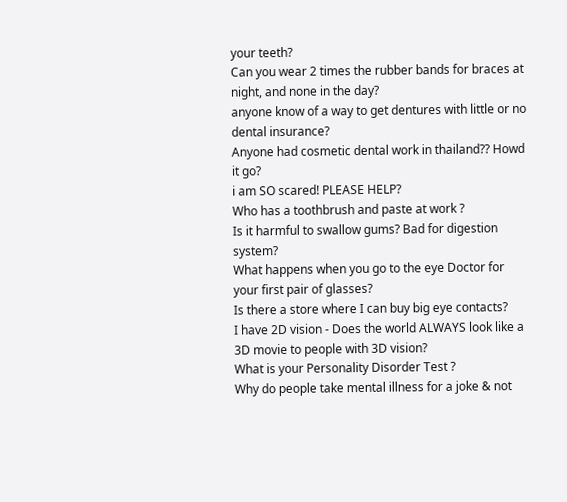your teeth?
Can you wear 2 times the rubber bands for braces at night, and none in the day?
anyone know of a way to get dentures with little or no dental insurance?
Anyone had cosmetic dental work in thailand?? Howd it go?
i am SO scared! PLEASE HELP?
Who has a toothbrush and paste at work ?
Is it harmful to swallow gums? Bad for digestion system?
What happens when you go to the eye Doctor for your first pair of glasses?
Is there a store where I can buy big eye contacts?
I have 2D vision - Does the world ALWAYS look like a 3D movie to people with 3D vision?
What is your Personality Disorder Test ?
Why do people take mental illness for a joke & not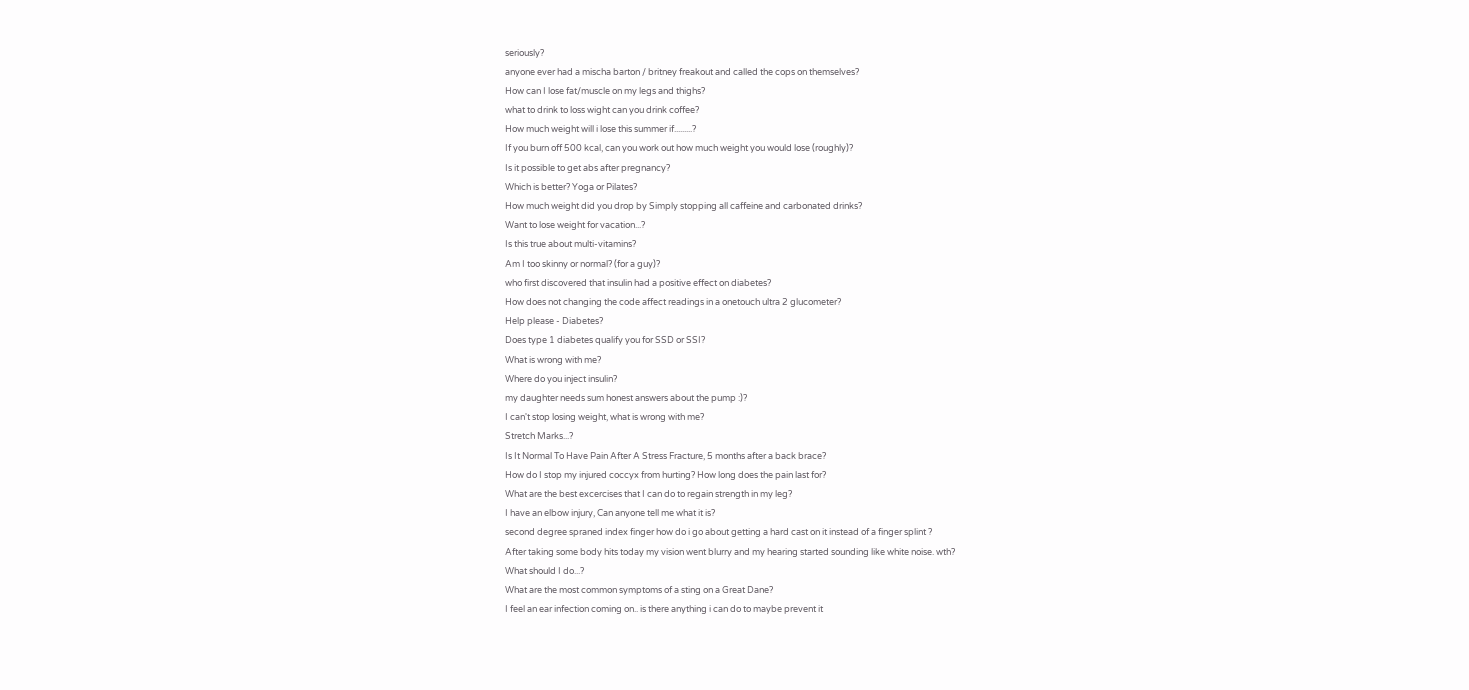seriously?
anyone ever had a mischa barton / britney freakout and called the cops on themselves?
How can I lose fat/muscle on my legs and thighs?
what to drink to loss wight can you drink coffee?
How much weight will i lose this summer if.........?
If you burn off 500 kcal, can you work out how much weight you would lose (roughly)?
Is it possible to get abs after pregnancy?
Which is better? Yoga or Pilates?
How much weight did you drop by Simply stopping all caffeine and carbonated drinks?
Want to lose weight for vacation...?
Is this true about multi-vitamins?
Am I too skinny or normal? (for a guy)?
who first discovered that insulin had a positive effect on diabetes?
How does not changing the code affect readings in a onetouch ultra 2 glucometer?
Help please - Diabetes?
Does type 1 diabetes qualify you for SSD or SSI?
What is wrong with me?
Where do you inject insulin?
my daughter needs sum honest answers about the pump :)?
I can't stop losing weight, what is wrong with me?
Stretch Marks...?
Is It Normal To Have Pain After A Stress Fracture, 5 months after a back brace?
How do I stop my injured coccyx from hurting? How long does the pain last for?
What are the best excercises that I can do to regain strength in my leg?
I have an elbow injury, Can anyone tell me what it is?
second degree spraned index finger how do i go about getting a hard cast on it instead of a finger splint ?
After taking some body hits today my vision went blurry and my hearing started sounding like white noise. wth?
What should I do...?
What are the most common symptoms of a sting on a Great Dane?
I feel an ear infection coming on.. is there anything i can do to maybe prevent it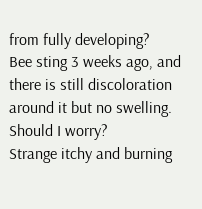from fully developing?
Bee sting 3 weeks ago, and there is still discoloration around it but no swelling. Should I worry?
Strange itchy and burning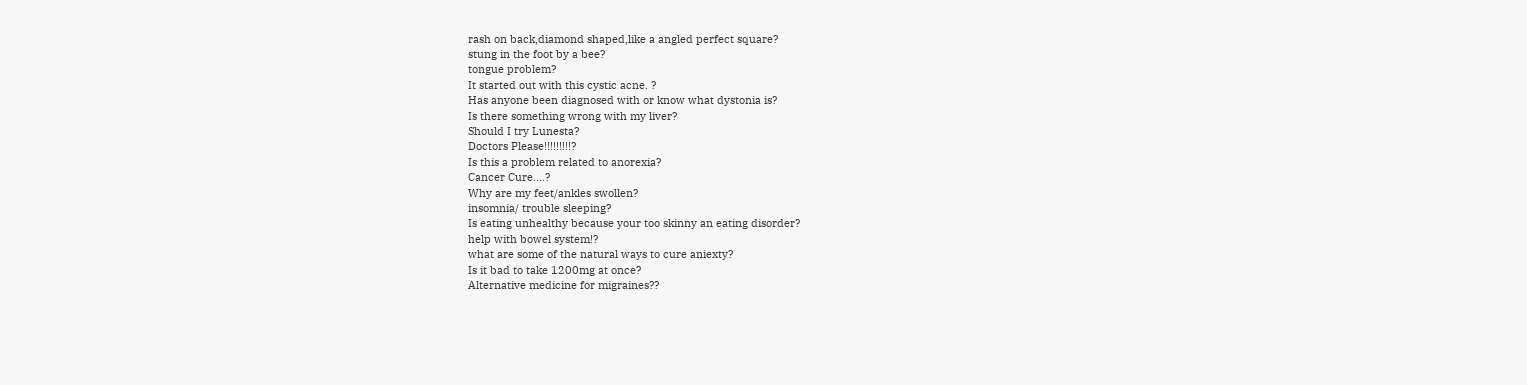rash on back,diamond shaped,like a angled perfect square?
stung in the foot by a bee?
tongue problem?
It started out with this cystic acne. ?
Has anyone been diagnosed with or know what dystonia is?
Is there something wrong with my liver?
Should I try Lunesta?
Doctors Please!!!!!!!!!?
Is this a problem related to anorexia?
Cancer Cure....?
Why are my feet/ankles swollen?
insomnia/ trouble sleeping?
Is eating unhealthy because your too skinny an eating disorder?
help with bowel system!?
what are some of the natural ways to cure aniexty?
Is it bad to take 1200mg at once?
Alternative medicine for migraines??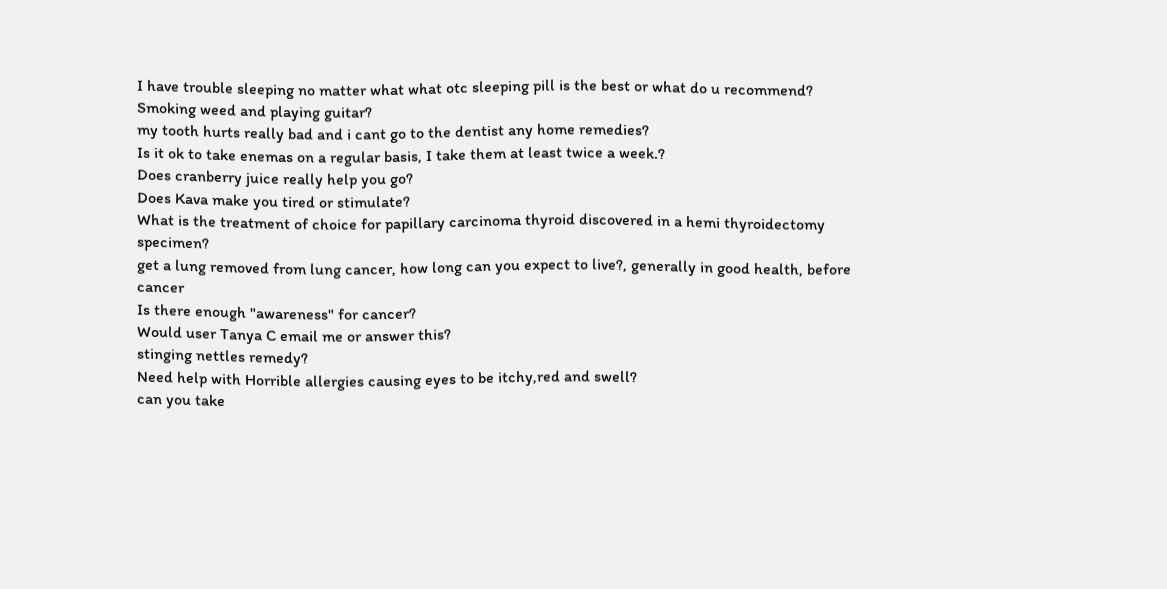I have trouble sleeping no matter what what otc sleeping pill is the best or what do u recommend?
Smoking weed and playing guitar?
my tooth hurts really bad and i cant go to the dentist any home remedies?
Is it ok to take enemas on a regular basis, I take them at least twice a week.?
Does cranberry juice really help you go?
Does Kava make you tired or stimulate?
What is the treatment of choice for papillary carcinoma thyroid discovered in a hemi thyroidectomy specimen?
get a lung removed from lung cancer, how long can you expect to live?, generally in good health, before cancer
Is there enough "awareness" for cancer?
Would user Tanya C email me or answer this?
stinging nettles remedy?
Need help with Horrible allergies causing eyes to be itchy,red and swell?
can you take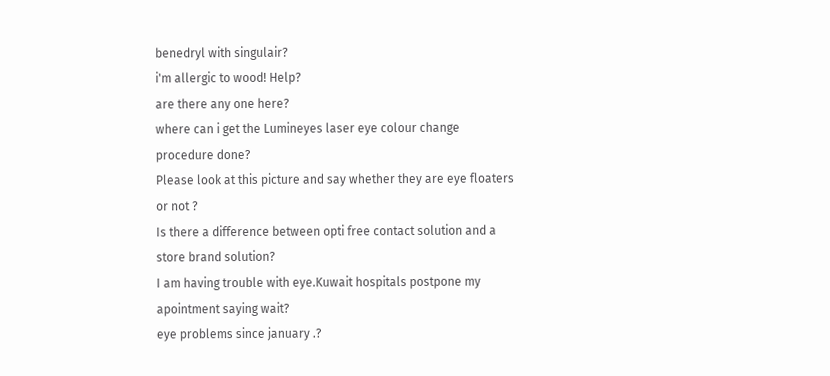benedryl with singulair?
i'm allergic to wood! Help?
are there any one here?
where can i get the Lumineyes laser eye colour change procedure done?
Please look at this picture and say whether they are eye floaters or not ?
Is there a difference between opti free contact solution and a store brand solution?
I am having trouble with eye.Kuwait hospitals postpone my apointment saying wait?
eye problems since january .?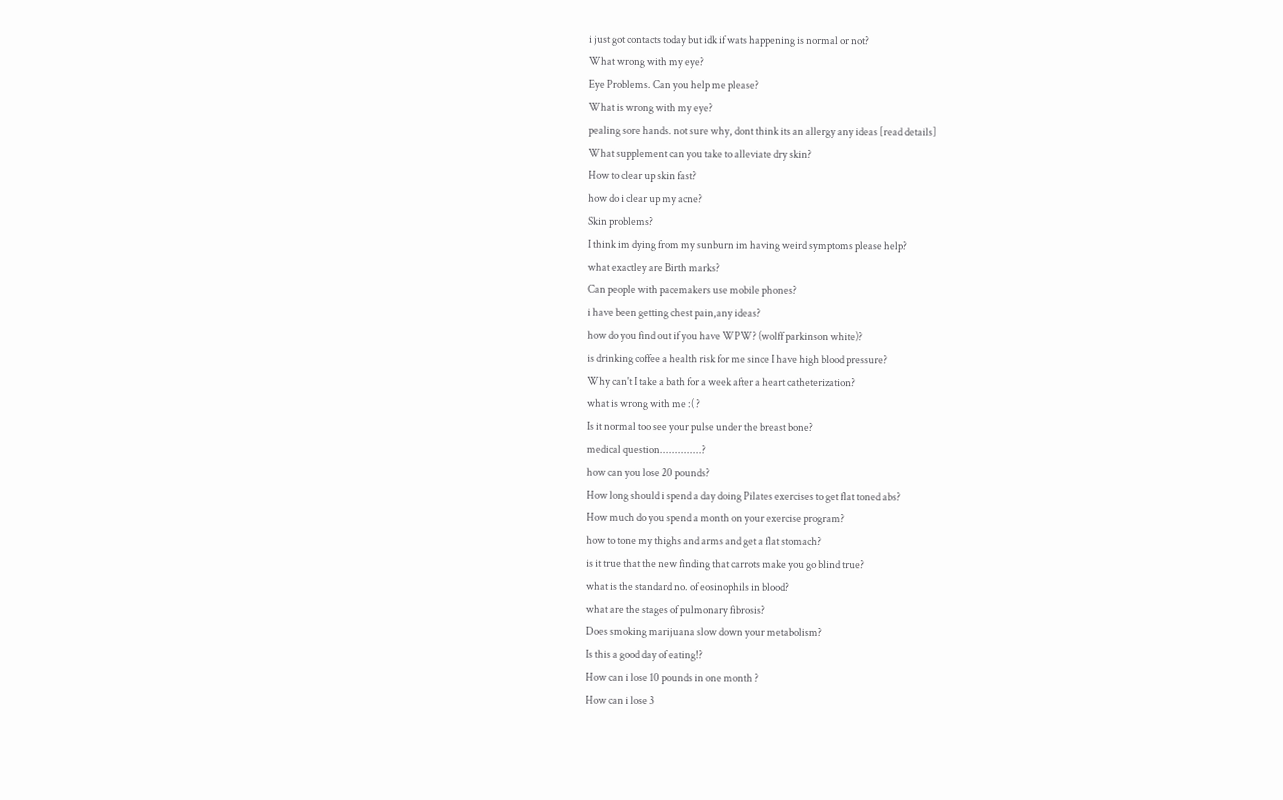i just got contacts today but idk if wats happening is normal or not?
What wrong with my eye?
Eye Problems. Can you help me please?
What is wrong with my eye?
pealing sore hands. not sure why, dont think its an allergy any ideas [read details]
What supplement can you take to alleviate dry skin?
How to clear up skin fast?
how do i clear up my acne?
Skin problems?
I think im dying from my sunburn im having weird symptoms please help?
what exactley are Birth marks?
Can people with pacemakers use mobile phones?
i have been getting chest pain,any ideas?
how do you find out if you have WPW? (wolff parkinson white)?
is drinking coffee a health risk for me since I have high blood pressure?
Why can't I take a bath for a week after a heart catheterization?
what is wrong with me :( ?
Is it normal too see your pulse under the breast bone?
medical question..............?
how can you lose 20 pounds?
How long should i spend a day doing Pilates exercises to get flat toned abs?
How much do you spend a month on your exercise program?
how to tone my thighs and arms and get a flat stomach?
is it true that the new finding that carrots make you go blind true?
what is the standard no. of eosinophils in blood?
what are the stages of pulmonary fibrosis?
Does smoking marijuana slow down your metabolism?
Is this a good day of eating!?
How can i lose 10 pounds in one month ?
How can i lose 3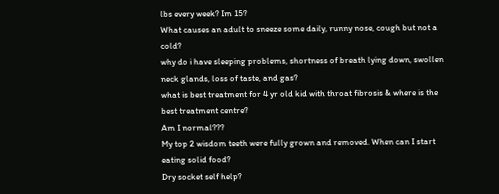lbs every week? Im 15?
What causes an adult to sneeze some daily, runny nose, cough but not a cold?
why do i have sleeping problems, shortness of breath lying down, swollen neck glands, loss of taste, and gas?
what is best treatment for 4 yr old kid with throat fibrosis & where is the best treatment centre?
Am I normal???
My top 2 wisdom teeth were fully grown and removed. When can I start eating solid food?
Dry socket self help?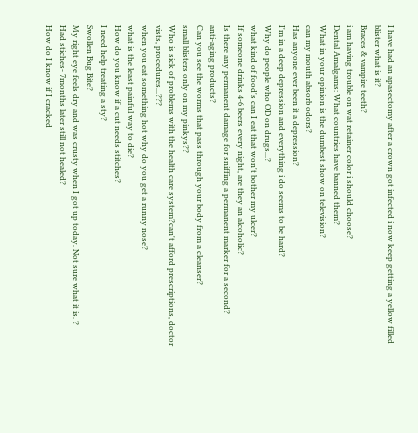I have had an apasectomy after a crown got infected i now keep getting a yellow filled blister what is it?
Braces & vampire teeth?
i am having trouble on wat retainer color i should choose?
Dental Amalgams: What countries have banned them?
What in your opinion is the dumbest show on television?
can my mouth absorb odors?
Has anyone ever been it a depression?
I'm in a deep depression and everything i do seems to be hard?
Why do people who OD on drugs...?
what kind of food's can I eat that won't bother my ulcer?
If someone drinks 4-6 beers every night, are they an alcoholic?
Is there any permanent damage for sniffing a permanent marker for a second?
anti-aging products?
Can you see the worms that pass through your body from a cleanser?
small blisters only on my pinkys??
Who is sick of problems with the health care system?can't afford prescriptions, doctor vists, procedures...???
when you eat something hot why do you get a runny nose?
what is the least painful way to die?
How do you know if a cut needs stitches?
I need help treating a sty?
Swollen Bug Bite?
My right eye feels dry and was crusty when I got up today. Not sure what it is. ?
Had stiches- 7months later still not healed?
How do I know if I cracked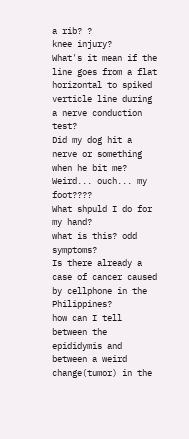a rib? ?
knee injury?
What's it mean if the line goes from a flat horizontal to spiked verticle line during a nerve conduction test?
Did my dog hit a nerve or something when he bit me?
Weird... ouch... my foot????
What shpuld I do for my hand?
what is this? odd symptoms?
Is there already a case of cancer caused by cellphone in the Philippines?
how can I tell between the epididymis and between a weird change(tumor) in the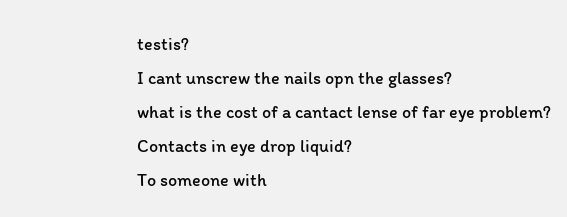testis?
I cant unscrew the nails opn the glasses?
what is the cost of a cantact lense of far eye problem?
Contacts in eye drop liquid?
To someone with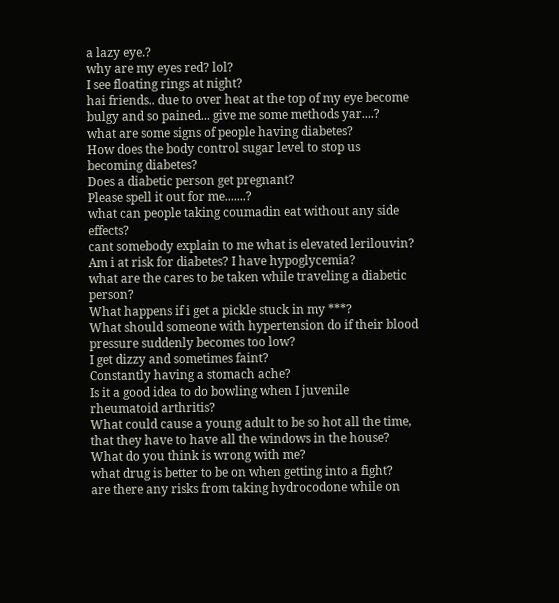a lazy eye.?
why are my eyes red? lol?
I see floating rings at night?
hai friends.. due to over heat at the top of my eye become bulgy and so pained... give me some methods yar....?
what are some signs of people having diabetes?
How does the body control sugar level to stop us becoming diabetes?
Does a diabetic person get pregnant?
Please spell it out for me.......?
what can people taking coumadin eat without any side effects?
cant somebody explain to me what is elevated lerilouvin?
Am i at risk for diabetes? I have hypoglycemia?
what are the cares to be taken while traveling a diabetic person?
What happens if i get a pickle stuck in my ***?
What should someone with hypertension do if their blood pressure suddenly becomes too low?
I get dizzy and sometimes faint?
Constantly having a stomach ache?
Is it a good idea to do bowling when I juvenile rheumatoid arthritis?
What could cause a young adult to be so hot all the time, that they have to have all the windows in the house?
What do you think is wrong with me?
what drug is better to be on when getting into a fight?
are there any risks from taking hydrocodone while on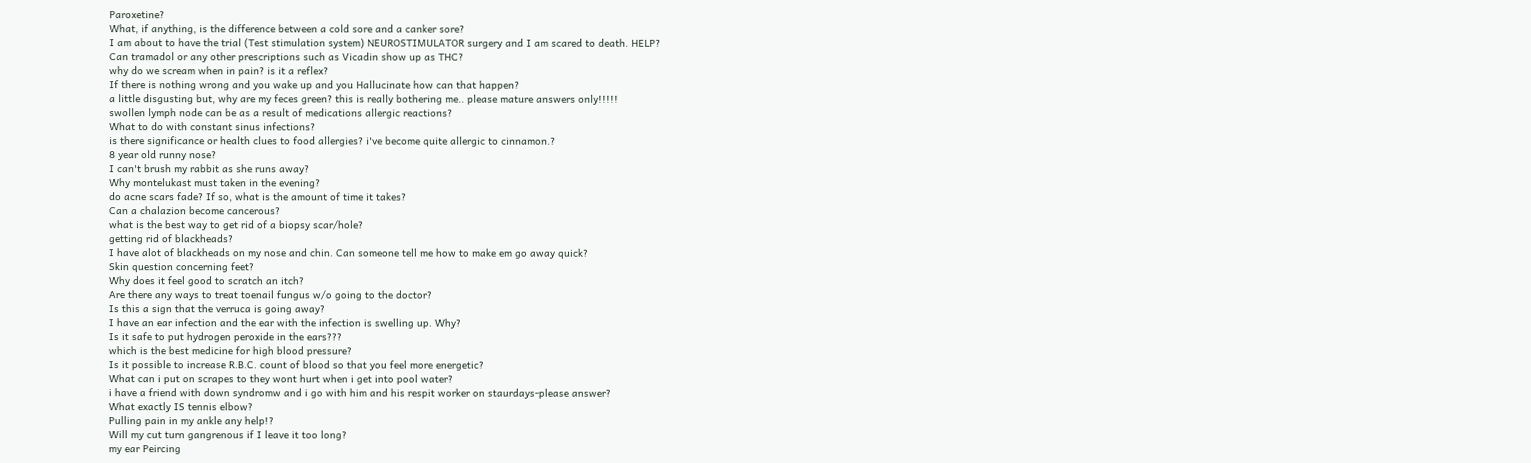Paroxetine?
What, if anything, is the difference between a cold sore and a canker sore?
I am about to have the trial (Test stimulation system) NEUROSTIMULATOR surgery and I am scared to death. HELP?
Can tramadol or any other prescriptions such as Vicadin show up as THC?
why do we scream when in pain? is it a reflex?
If there is nothing wrong and you wake up and you Hallucinate how can that happen?
a little disgusting but, why are my feces green? this is really bothering me.. please mature answers only!!!!!
swollen lymph node can be as a result of medications allergic reactions?
What to do with constant sinus infections?
is there significance or health clues to food allergies? i've become quite allergic to cinnamon.?
8 year old runny nose?
I can't brush my rabbit as she runs away?
Why montelukast must taken in the evening?
do acne scars fade? If so, what is the amount of time it takes?
Can a chalazion become cancerous?
what is the best way to get rid of a biopsy scar/hole?
getting rid of blackheads?
I have alot of blackheads on my nose and chin. Can someone tell me how to make em go away quick?
Skin question concerning feet?
Why does it feel good to scratch an itch?
Are there any ways to treat toenail fungus w/o going to the doctor?
Is this a sign that the verruca is going away?
I have an ear infection and the ear with the infection is swelling up. Why?
Is it safe to put hydrogen peroxide in the ears???
which is the best medicine for high blood pressure?
Is it possible to increase R.B.C. count of blood so that you feel more energetic?
What can i put on scrapes to they wont hurt when i get into pool water?
i have a friend with down syndromw and i go with him and his respit worker on staurdays-please answer?
What exactly IS tennis elbow?
Pulling pain in my ankle any help!?
Will my cut turn gangrenous if I leave it too long?
my ear Peircing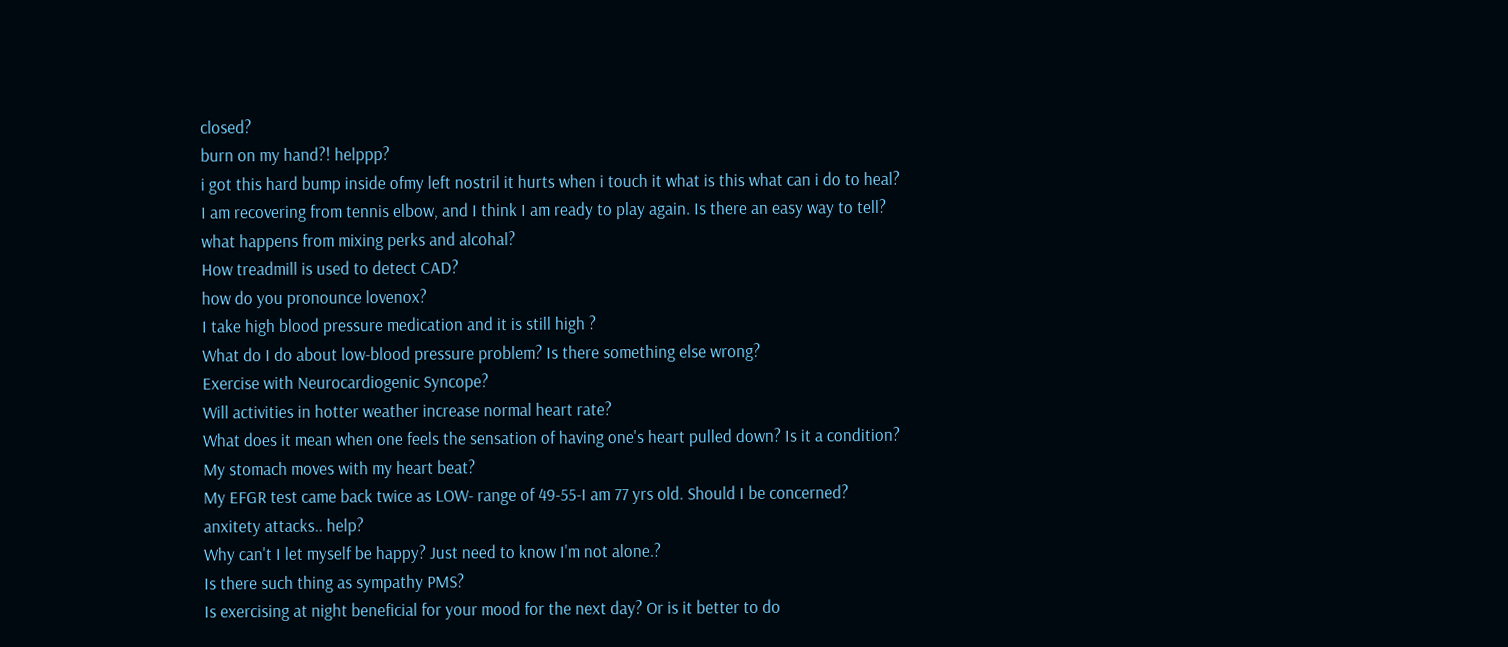closed?
burn on my hand?! helppp?
i got this hard bump inside ofmy left nostril it hurts when i touch it what is this what can i do to heal?
I am recovering from tennis elbow, and I think I am ready to play again. Is there an easy way to tell?
what happens from mixing perks and alcohal?
How treadmill is used to detect CAD?
how do you pronounce lovenox?
I take high blood pressure medication and it is still high ?
What do I do about low-blood pressure problem? Is there something else wrong?
Exercise with Neurocardiogenic Syncope?
Will activities in hotter weather increase normal heart rate?
What does it mean when one feels the sensation of having one's heart pulled down? Is it a condition?
My stomach moves with my heart beat?
My EFGR test came back twice as LOW- range of 49-55-I am 77 yrs old. Should I be concerned?
anxitety attacks.. help?
Why can't I let myself be happy? Just need to know I'm not alone.?
Is there such thing as sympathy PMS?
Is exercising at night beneficial for your mood for the next day? Or is it better to do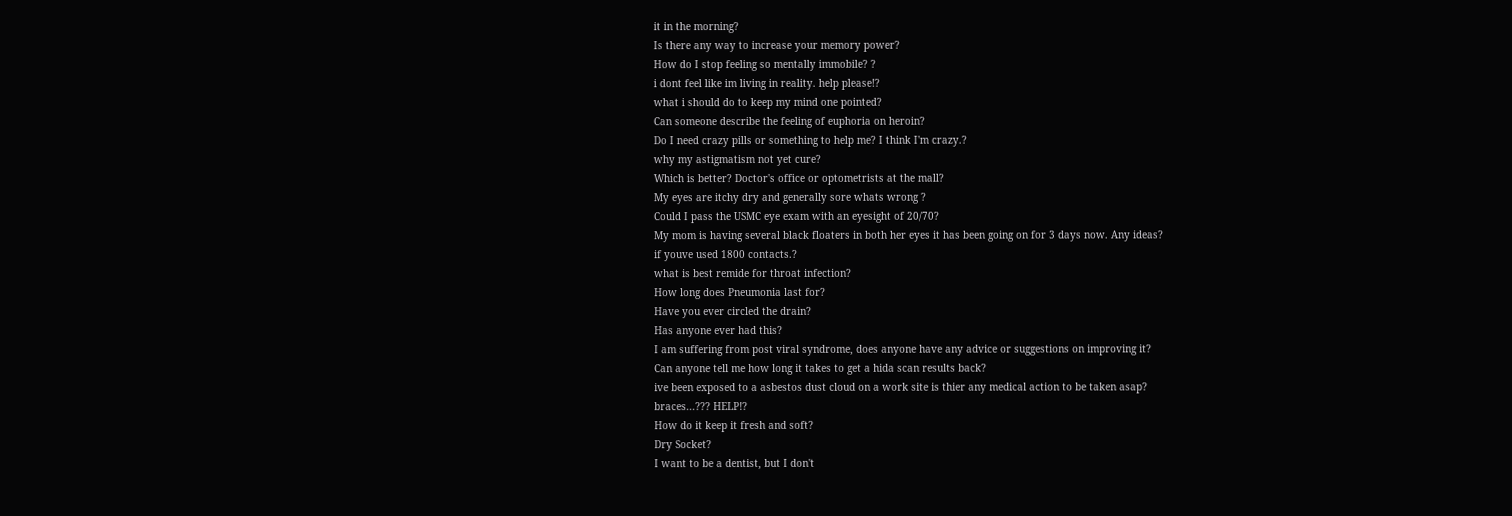it in the morning?
Is there any way to increase your memory power?
How do I stop feeling so mentally immobile? ?
i dont feel like im living in reality. help please!?
what i should do to keep my mind one pointed?
Can someone describe the feeling of euphoria on heroin?
Do I need crazy pills or something to help me? I think I'm crazy.?
why my astigmatism not yet cure?
Which is better? Doctor's office or optometrists at the mall?
My eyes are itchy dry and generally sore whats wrong ?
Could I pass the USMC eye exam with an eyesight of 20/70?
My mom is having several black floaters in both her eyes it has been going on for 3 days now. Any ideas?
if youve used 1800 contacts.?
what is best remide for throat infection?
How long does Pneumonia last for?
Have you ever circled the drain?
Has anyone ever had this?
I am suffering from post viral syndrome, does anyone have any advice or suggestions on improving it?
Can anyone tell me how long it takes to get a hida scan results back?
ive been exposed to a asbestos dust cloud on a work site is thier any medical action to be taken asap?
braces...??? HELP!?
How do it keep it fresh and soft?
Dry Socket?
I want to be a dentist, but I don't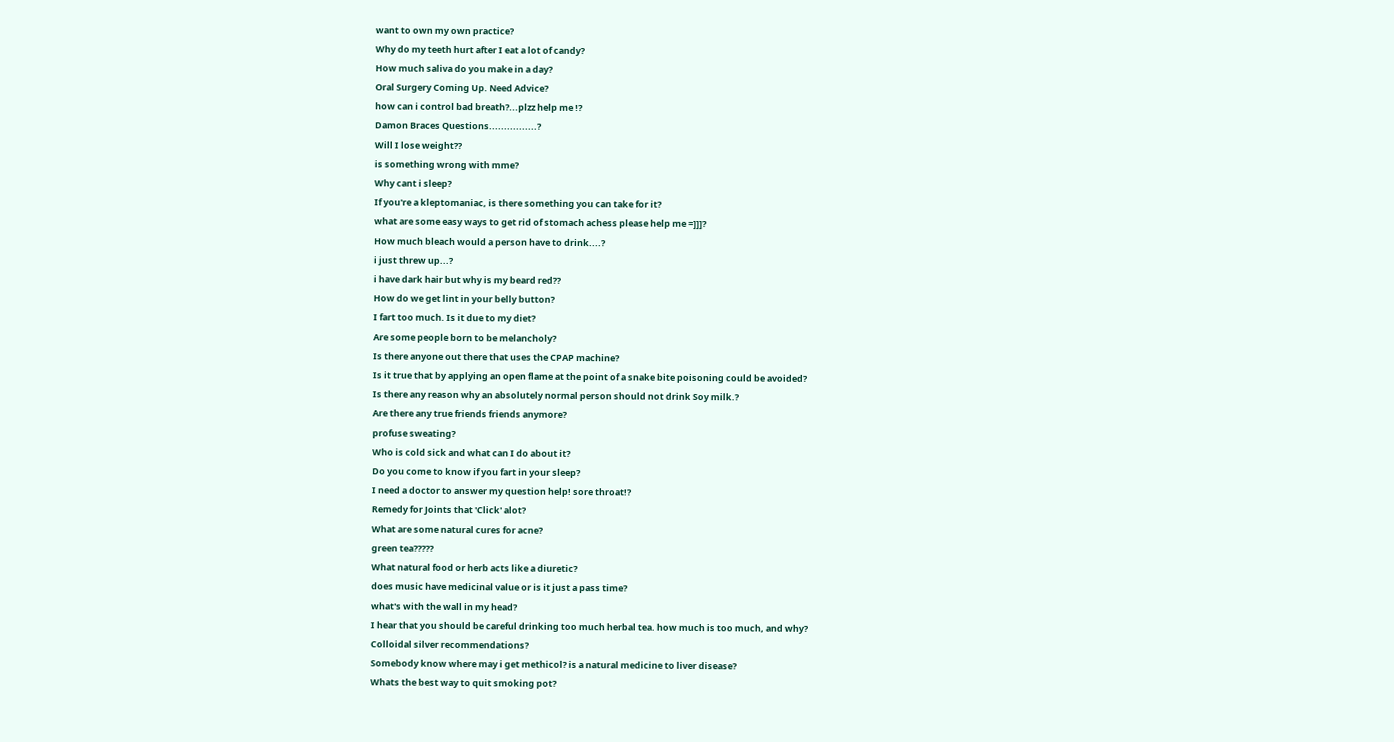want to own my own practice?
Why do my teeth hurt after I eat a lot of candy?
How much saliva do you make in a day?
Oral Surgery Coming Up. Need Advice?
how can i control bad breath?...plzz help me !?
Damon Braces Questions................?
Will I lose weight??
is something wrong with mme?
Why cant i sleep?
If you're a kleptomaniac, is there something you can take for it?
what are some easy ways to get rid of stomach achess please help me =]]]?
How much bleach would a person have to drink....?
i just threw up...?
i have dark hair but why is my beard red??
How do we get lint in your belly button?
I fart too much. Is it due to my diet?
Are some people born to be melancholy?
Is there anyone out there that uses the CPAP machine?
Is it true that by applying an open flame at the point of a snake bite poisoning could be avoided?
Is there any reason why an absolutely normal person should not drink Soy milk.?
Are there any true friends friends anymore?
profuse sweating?
Who is cold sick and what can I do about it?
Do you come to know if you fart in your sleep?
I need a doctor to answer my question help! sore throat!?
Remedy for Joints that 'Click' alot?
What are some natural cures for acne?
green tea?????
What natural food or herb acts like a diuretic?
does music have medicinal value or is it just a pass time?
what's with the wall in my head?
I hear that you should be careful drinking too much herbal tea. how much is too much, and why?
Colloidal silver recommendations?
Somebody know where may i get methicol? is a natural medicine to liver disease?
Whats the best way to quit smoking pot?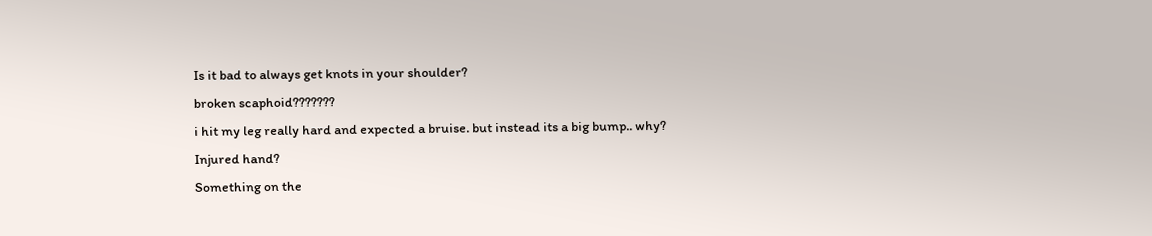Is it bad to always get knots in your shoulder?
broken scaphoid???????
i hit my leg really hard and expected a bruise. but instead its a big bump.. why?
Injured hand?
Something on the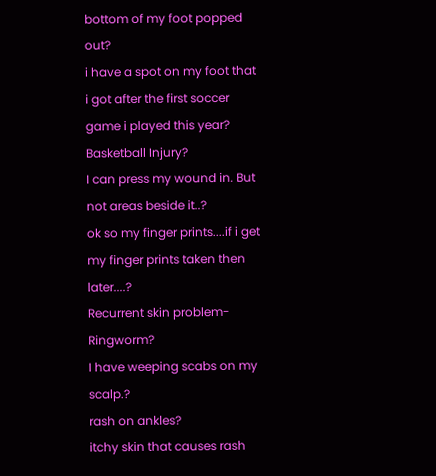bottom of my foot popped out?
i have a spot on my foot that i got after the first soccer game i played this year?
Basketball Injury?
I can press my wound in. But not areas beside it..?
ok so my finger prints....if i get my finger prints taken then later....?
Recurrent skin problem-Ringworm?
I have weeping scabs on my scalp.?
rash on ankles?
itchy skin that causes rash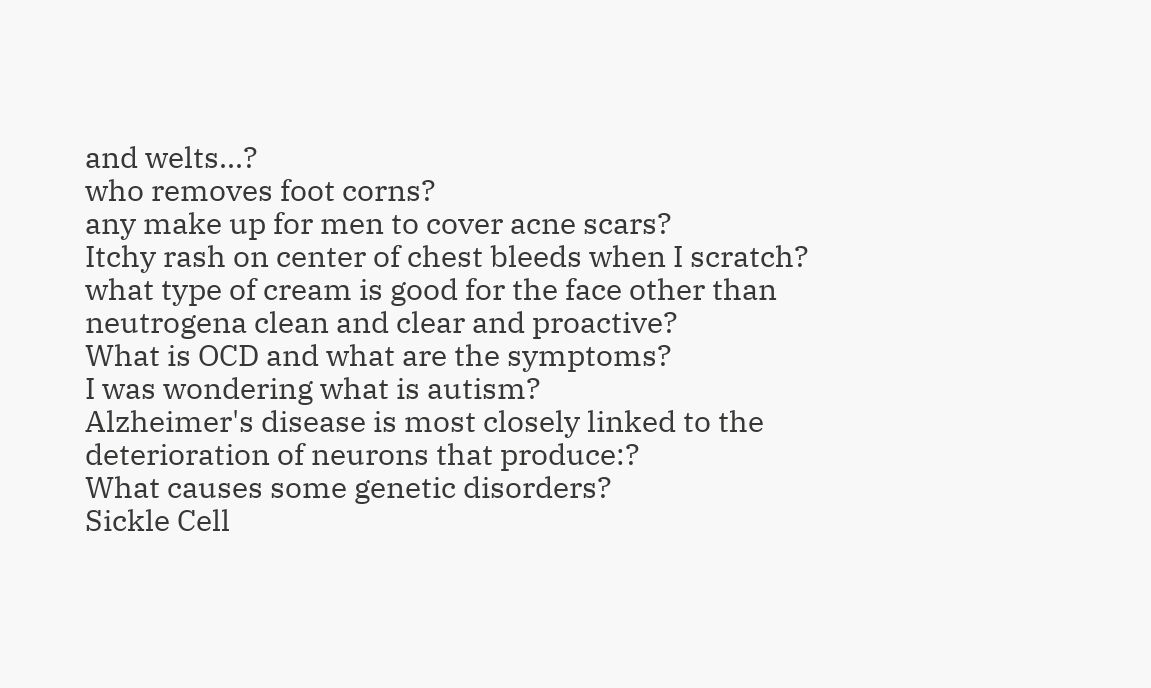and welts...?
who removes foot corns?
any make up for men to cover acne scars?
Itchy rash on center of chest bleeds when I scratch?
what type of cream is good for the face other than neutrogena clean and clear and proactive?
What is OCD and what are the symptoms?
I was wondering what is autism?
Alzheimer's disease is most closely linked to the deterioration of neurons that produce:?
What causes some genetic disorders?
Sickle Cell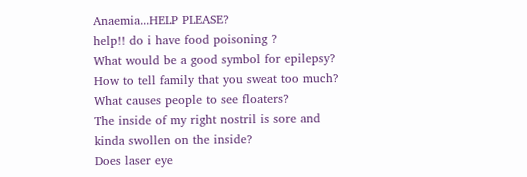Anaemia...HELP PLEASE?
help!! do i have food poisoning ?
What would be a good symbol for epilepsy?
How to tell family that you sweat too much?
What causes people to see floaters?
The inside of my right nostril is sore and kinda swollen on the inside?
Does laser eye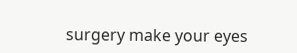surgery make your eyes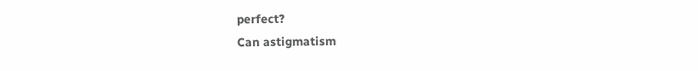perfect?
Can astigmatism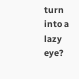turn into a lazy eye?